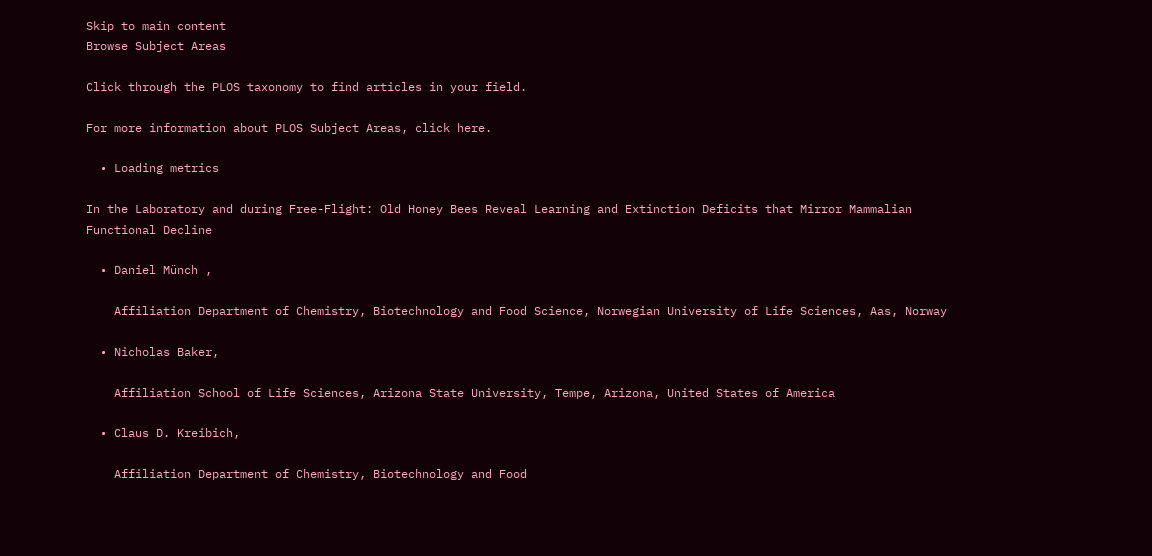Skip to main content
Browse Subject Areas

Click through the PLOS taxonomy to find articles in your field.

For more information about PLOS Subject Areas, click here.

  • Loading metrics

In the Laboratory and during Free-Flight: Old Honey Bees Reveal Learning and Extinction Deficits that Mirror Mammalian Functional Decline

  • Daniel Münch ,

    Affiliation Department of Chemistry, Biotechnology and Food Science, Norwegian University of Life Sciences, Aas, Norway

  • Nicholas Baker,

    Affiliation School of Life Sciences, Arizona State University, Tempe, Arizona, United States of America

  • Claus D. Kreibich,

    Affiliation Department of Chemistry, Biotechnology and Food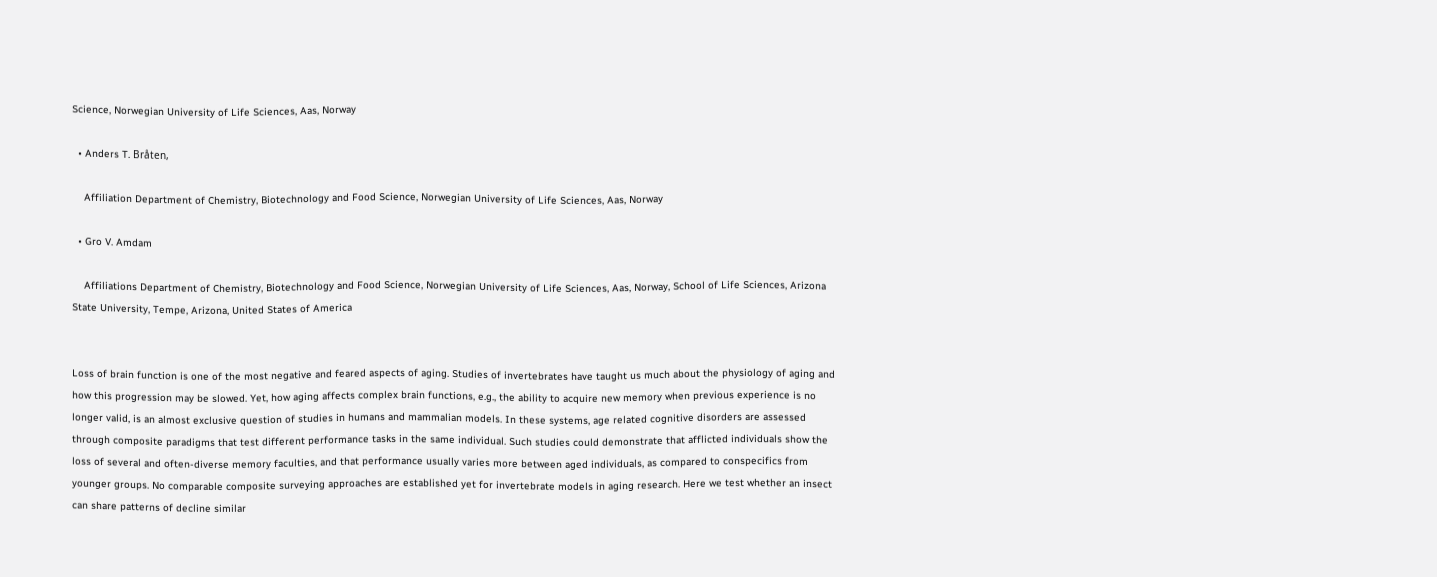Science, Norwegian University of Life Sciences, Aas, Norway

  • Anders T. Bråten,

    Affiliation Department of Chemistry, Biotechnology and Food Science, Norwegian University of Life Sciences, Aas, Norway

  • Gro V. Amdam

    Affiliations Department of Chemistry, Biotechnology and Food Science, Norwegian University of Life Sciences, Aas, Norway, School of Life Sciences, Arizona State University, Tempe, Arizona, United States of America


Loss of brain function is one of the most negative and feared aspects of aging. Studies of invertebrates have taught us much about the physiology of aging and how this progression may be slowed. Yet, how aging affects complex brain functions, e.g., the ability to acquire new memory when previous experience is no longer valid, is an almost exclusive question of studies in humans and mammalian models. In these systems, age related cognitive disorders are assessed through composite paradigms that test different performance tasks in the same individual. Such studies could demonstrate that afflicted individuals show the loss of several and often-diverse memory faculties, and that performance usually varies more between aged individuals, as compared to conspecifics from younger groups. No comparable composite surveying approaches are established yet for invertebrate models in aging research. Here we test whether an insect can share patterns of decline similar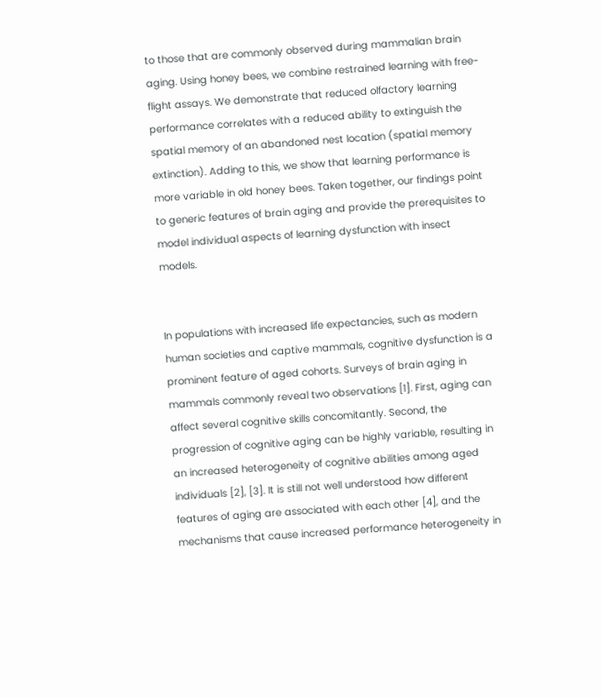to those that are commonly observed during mammalian brain aging. Using honey bees, we combine restrained learning with free-flight assays. We demonstrate that reduced olfactory learning performance correlates with a reduced ability to extinguish the spatial memory of an abandoned nest location (spatial memory extinction). Adding to this, we show that learning performance is more variable in old honey bees. Taken together, our findings point to generic features of brain aging and provide the prerequisites to model individual aspects of learning dysfunction with insect models.


In populations with increased life expectancies, such as modern human societies and captive mammals, cognitive dysfunction is a prominent feature of aged cohorts. Surveys of brain aging in mammals commonly reveal two observations [1]. First, aging can affect several cognitive skills concomitantly. Second, the progression of cognitive aging can be highly variable, resulting in an increased heterogeneity of cognitive abilities among aged individuals [2], [3]. It is still not well understood how different features of aging are associated with each other [4], and the mechanisms that cause increased performance heterogeneity in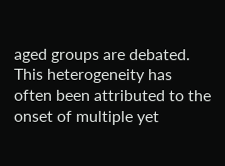aged groups are debated. This heterogeneity has often been attributed to the onset of multiple yet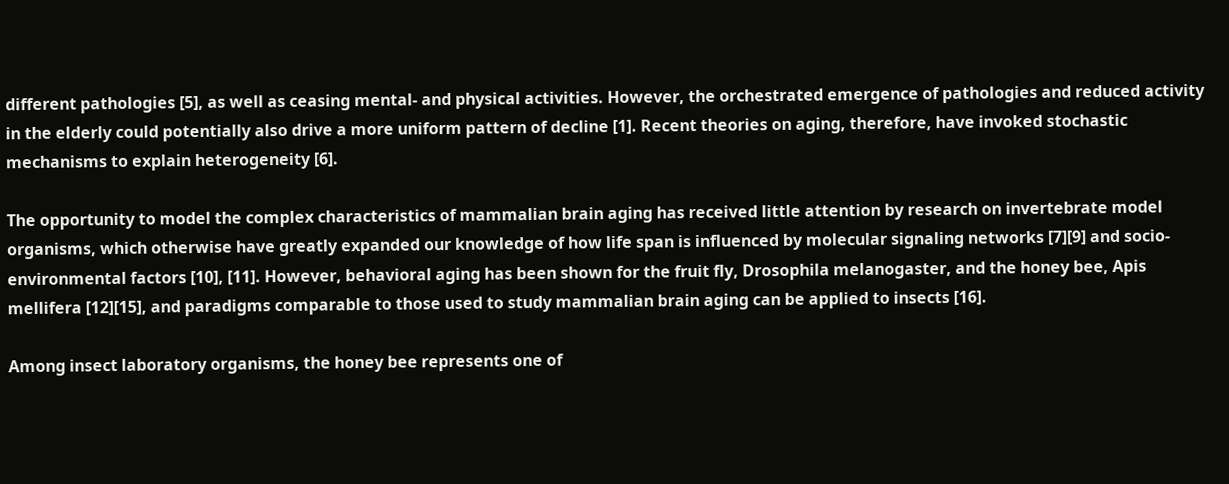different pathologies [5], as well as ceasing mental- and physical activities. However, the orchestrated emergence of pathologies and reduced activity in the elderly could potentially also drive a more uniform pattern of decline [1]. Recent theories on aging, therefore, have invoked stochastic mechanisms to explain heterogeneity [6].

The opportunity to model the complex characteristics of mammalian brain aging has received little attention by research on invertebrate model organisms, which otherwise have greatly expanded our knowledge of how life span is influenced by molecular signaling networks [7][9] and socio-environmental factors [10], [11]. However, behavioral aging has been shown for the fruit fly, Drosophila melanogaster, and the honey bee, Apis mellifera [12][15], and paradigms comparable to those used to study mammalian brain aging can be applied to insects [16].

Among insect laboratory organisms, the honey bee represents one of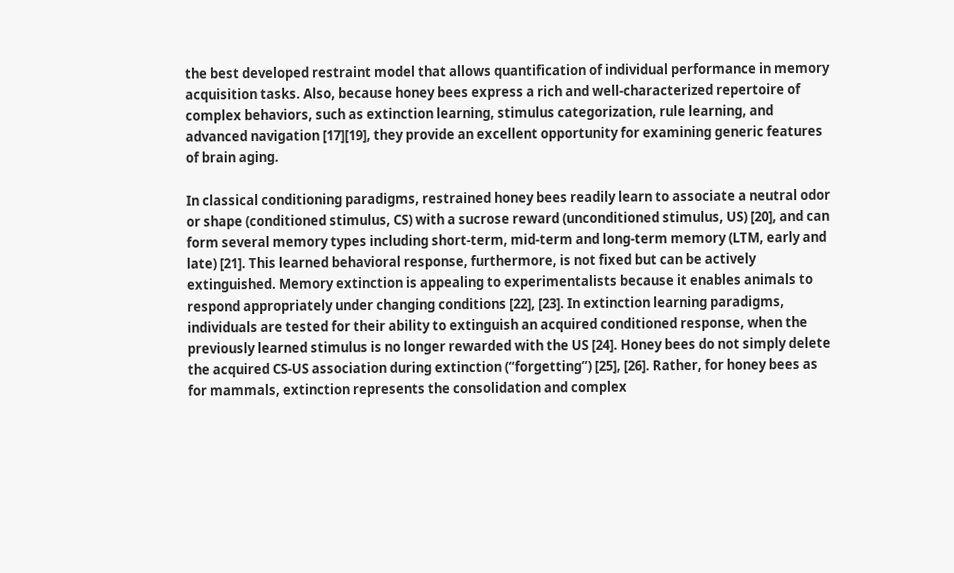the best developed restraint model that allows quantification of individual performance in memory acquisition tasks. Also, because honey bees express a rich and well-characterized repertoire of complex behaviors, such as extinction learning, stimulus categorization, rule learning, and advanced navigation [17][19], they provide an excellent opportunity for examining generic features of brain aging.

In classical conditioning paradigms, restrained honey bees readily learn to associate a neutral odor or shape (conditioned stimulus, CS) with a sucrose reward (unconditioned stimulus, US) [20], and can form several memory types including short-term, mid-term and long-term memory (LTM, early and late) [21]. This learned behavioral response, furthermore, is not fixed but can be actively extinguished. Memory extinction is appealing to experimentalists because it enables animals to respond appropriately under changing conditions [22], [23]. In extinction learning paradigms, individuals are tested for their ability to extinguish an acquired conditioned response, when the previously learned stimulus is no longer rewarded with the US [24]. Honey bees do not simply delete the acquired CS-US association during extinction (“forgetting”) [25], [26]. Rather, for honey bees as for mammals, extinction represents the consolidation and complex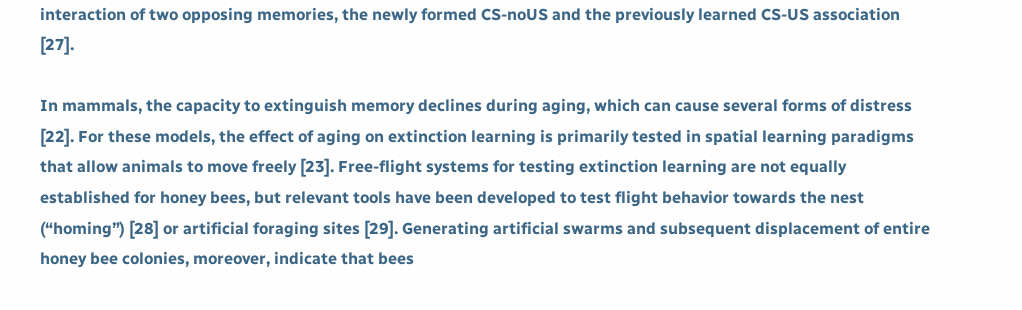interaction of two opposing memories, the newly formed CS-noUS and the previously learned CS-US association [27].

In mammals, the capacity to extinguish memory declines during aging, which can cause several forms of distress [22]. For these models, the effect of aging on extinction learning is primarily tested in spatial learning paradigms that allow animals to move freely [23]. Free-flight systems for testing extinction learning are not equally established for honey bees, but relevant tools have been developed to test flight behavior towards the nest (“homing”) [28] or artificial foraging sites [29]. Generating artificial swarms and subsequent displacement of entire honey bee colonies, moreover, indicate that bees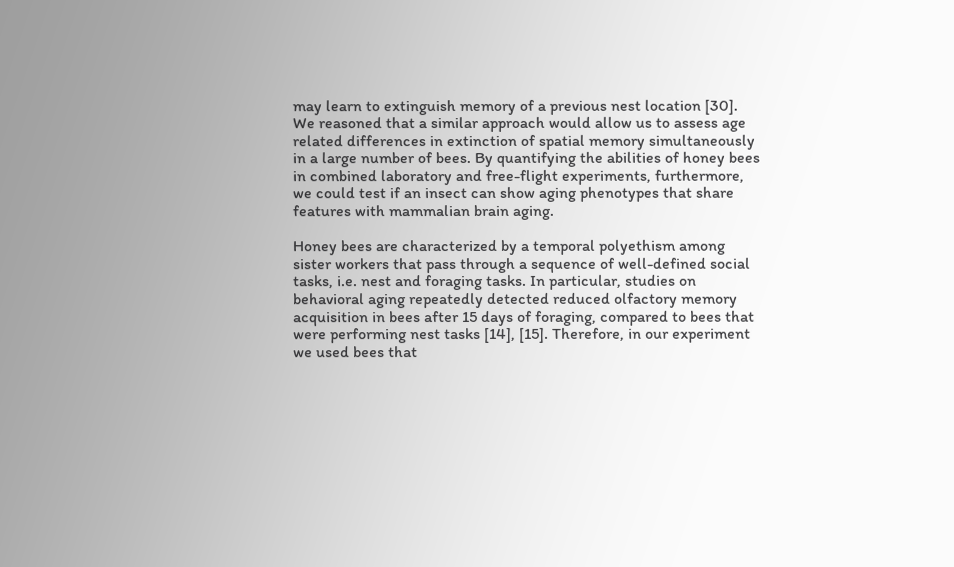may learn to extinguish memory of a previous nest location [30]. We reasoned that a similar approach would allow us to assess age related differences in extinction of spatial memory simultaneously in a large number of bees. By quantifying the abilities of honey bees in combined laboratory and free-flight experiments, furthermore, we could test if an insect can show aging phenotypes that share features with mammalian brain aging.

Honey bees are characterized by a temporal polyethism among sister workers that pass through a sequence of well-defined social tasks, i.e. nest and foraging tasks. In particular, studies on behavioral aging repeatedly detected reduced olfactory memory acquisition in bees after 15 days of foraging, compared to bees that were performing nest tasks [14], [15]. Therefore, in our experiment we used bees that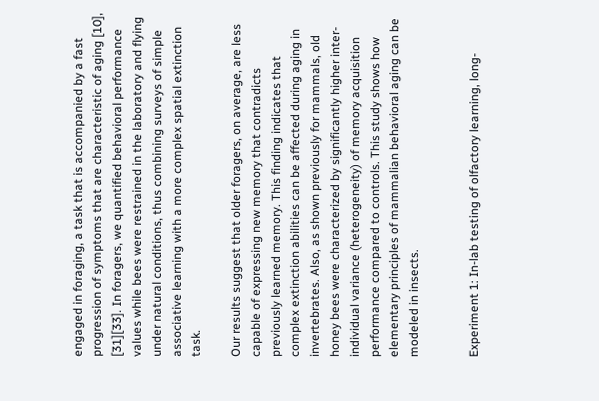engaged in foraging, a task that is accompanied by a fast progression of symptoms that are characteristic of aging [10], [31][33]. In foragers, we quantified behavioral performance values while bees were restrained in the laboratory and flying under natural conditions, thus combining surveys of simple associative learning with a more complex spatial extinction task.

Our results suggest that older foragers, on average, are less capable of expressing new memory that contradicts previously learned memory. This finding indicates that complex extinction abilities can be affected during aging in invertebrates. Also, as shown previously for mammals, old honey bees were characterized by significantly higher inter-individual variance (heterogeneity) of memory acquisition performance compared to controls. This study shows how elementary principles of mammalian behavioral aging can be modeled in insects.


Experiment 1: In-lab testing of olfactory learning, long-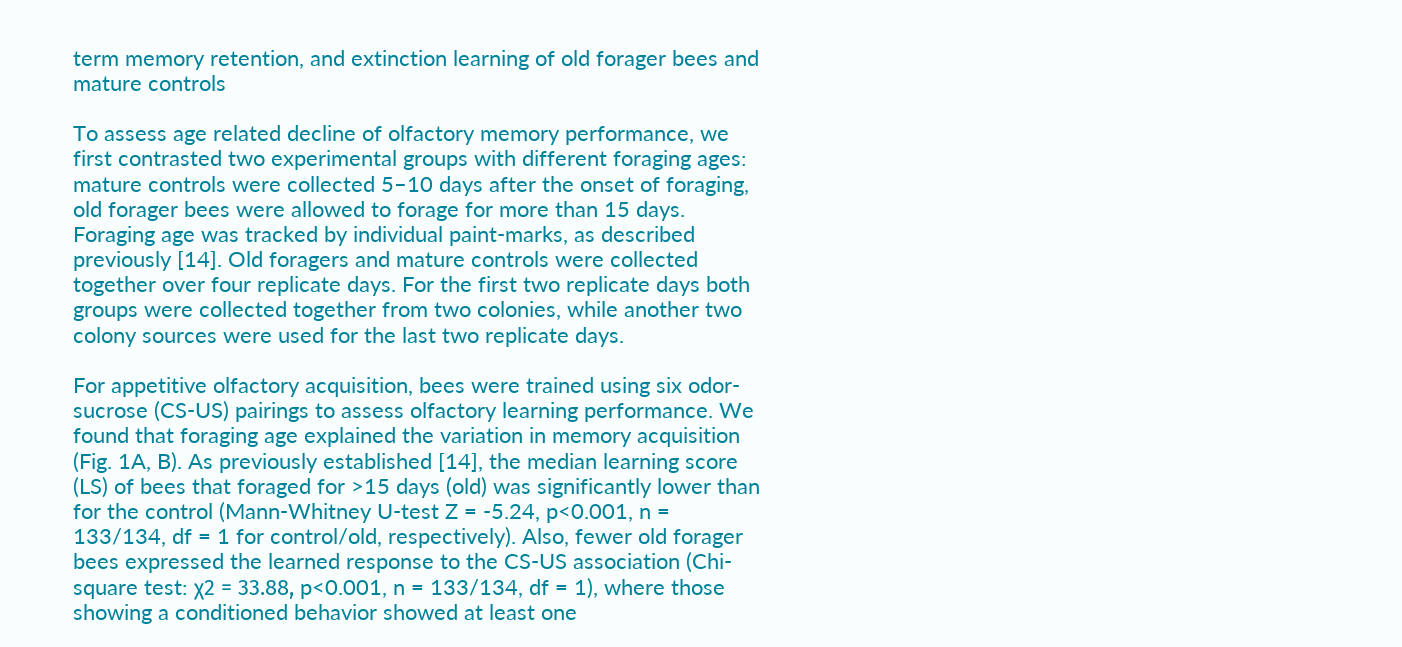term memory retention, and extinction learning of old forager bees and mature controls

To assess age related decline of olfactory memory performance, we first contrasted two experimental groups with different foraging ages: mature controls were collected 5–10 days after the onset of foraging, old forager bees were allowed to forage for more than 15 days. Foraging age was tracked by individual paint-marks, as described previously [14]. Old foragers and mature controls were collected together over four replicate days. For the first two replicate days both groups were collected together from two colonies, while another two colony sources were used for the last two replicate days.

For appetitive olfactory acquisition, bees were trained using six odor-sucrose (CS-US) pairings to assess olfactory learning performance. We found that foraging age explained the variation in memory acquisition (Fig. 1A, B). As previously established [14], the median learning score (LS) of bees that foraged for >15 days (old) was significantly lower than for the control (Mann-Whitney U-test Z = -5.24, p<0.001, n = 133/134, df = 1 for control/old, respectively). Also, fewer old forager bees expressed the learned response to the CS-US association (Chi-square test: χ2 = 33.88, p<0.001, n = 133/134, df = 1), where those showing a conditioned behavior showed at least one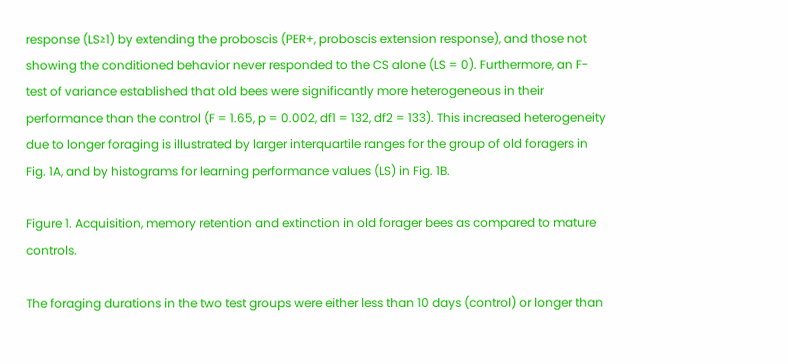response (LS≥1) by extending the proboscis (PER+, proboscis extension response), and those not showing the conditioned behavior never responded to the CS alone (LS = 0). Furthermore, an F-test of variance established that old bees were significantly more heterogeneous in their performance than the control (F = 1.65, p = 0.002, df1 = 132, df2 = 133). This increased heterogeneity due to longer foraging is illustrated by larger interquartile ranges for the group of old foragers in Fig. 1A, and by histograms for learning performance values (LS) in Fig. 1B.

Figure 1. Acquisition, memory retention and extinction in old forager bees as compared to mature controls.

The foraging durations in the two test groups were either less than 10 days (control) or longer than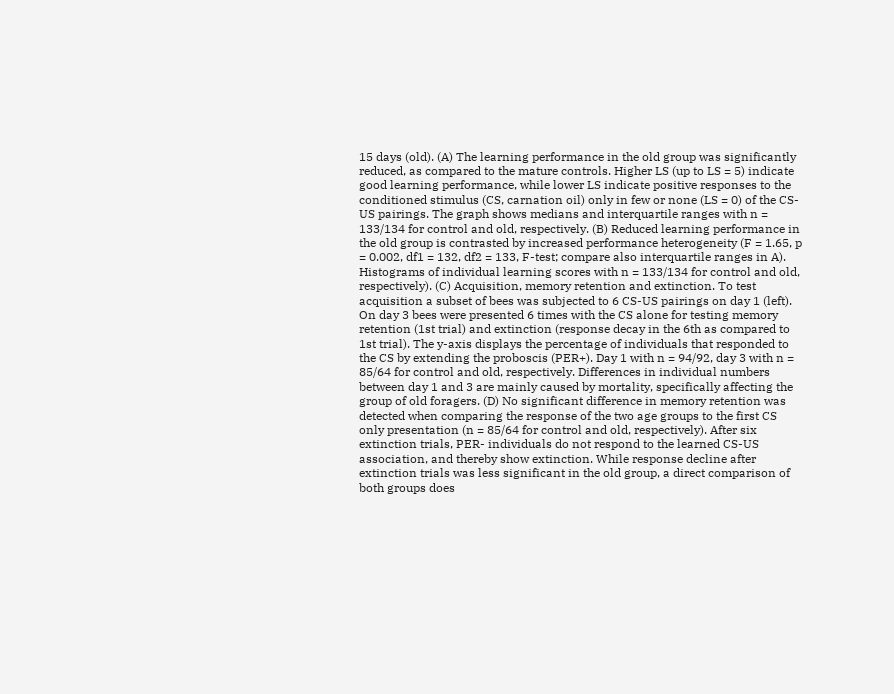15 days (old). (A) The learning performance in the old group was significantly reduced, as compared to the mature controls. Higher LS (up to LS = 5) indicate good learning performance, while lower LS indicate positive responses to the conditioned stimulus (CS, carnation oil) only in few or none (LS = 0) of the CS-US pairings. The graph shows medians and interquartile ranges with n = 133/134 for control and old, respectively. (B) Reduced learning performance in the old group is contrasted by increased performance heterogeneity (F = 1.65, p = 0.002, df1 = 132, df2 = 133, F-test; compare also interquartile ranges in A). Histograms of individual learning scores with n = 133/134 for control and old, respectively). (C) Acquisition, memory retention and extinction. To test acquisition a subset of bees was subjected to 6 CS-US pairings on day 1 (left). On day 3 bees were presented 6 times with the CS alone for testing memory retention (1st trial) and extinction (response decay in the 6th as compared to 1st trial). The y-axis displays the percentage of individuals that responded to the CS by extending the proboscis (PER+). Day 1 with n = 94/92, day 3 with n = 85/64 for control and old, respectively. Differences in individual numbers between day 1 and 3 are mainly caused by mortality, specifically affecting the group of old foragers. (D) No significant difference in memory retention was detected when comparing the response of the two age groups to the first CS only presentation (n = 85/64 for control and old, respectively). After six extinction trials, PER- individuals do not respond to the learned CS-US association, and thereby show extinction. While response decline after extinction trials was less significant in the old group, a direct comparison of both groups does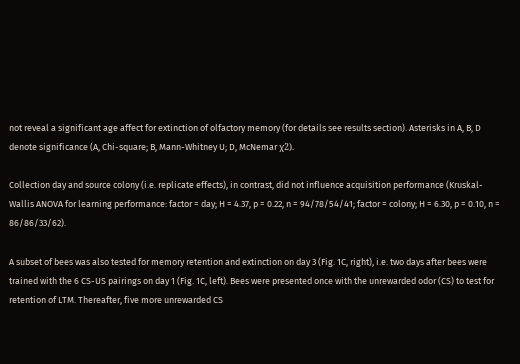not reveal a significant age affect for extinction of olfactory memory (for details see results section). Asterisks in A, B, D denote significance (A, Chi-square; B, Mann-Whitney U; D, McNemar χ2).

Collection day and source colony (i.e. replicate effects), in contrast, did not influence acquisition performance (Kruskal-Wallis ANOVA for learning performance: factor = day; H = 4.37, p = 0.22, n = 94/78/54/41; factor = colony; H = 6.30, p = 0.10, n = 86/86/33/62).

A subset of bees was also tested for memory retention and extinction on day 3 (Fig. 1C, right), i.e. two days after bees were trained with the 6 CS-US pairings on day 1 (Fig. 1C, left). Bees were presented once with the unrewarded odor (CS) to test for retention of LTM. Thereafter, five more unrewarded CS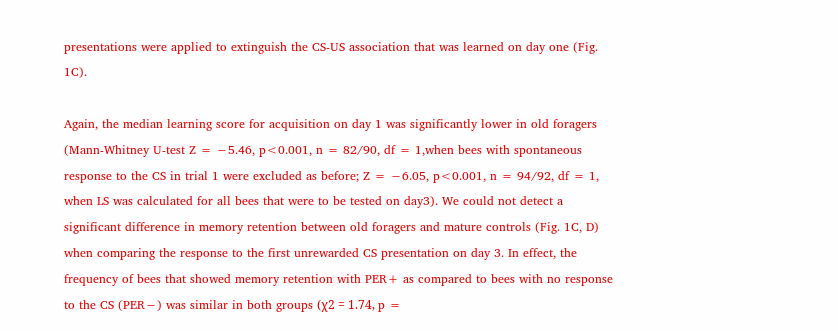presentations were applied to extinguish the CS-US association that was learned on day one (Fig. 1C).

Again, the median learning score for acquisition on day 1 was significantly lower in old foragers (Mann-Whitney U-test Z = −5.46, p<0.001, n = 82/90, df = 1,when bees with spontaneous response to the CS in trial 1 were excluded as before; Z = −6.05, p<0.001, n = 94/92, df = 1, when LS was calculated for all bees that were to be tested on day3). We could not detect a significant difference in memory retention between old foragers and mature controls (Fig. 1C, D) when comparing the response to the first unrewarded CS presentation on day 3. In effect, the frequency of bees that showed memory retention with PER+ as compared to bees with no response to the CS (PER−) was similar in both groups (χ2 = 1.74, p =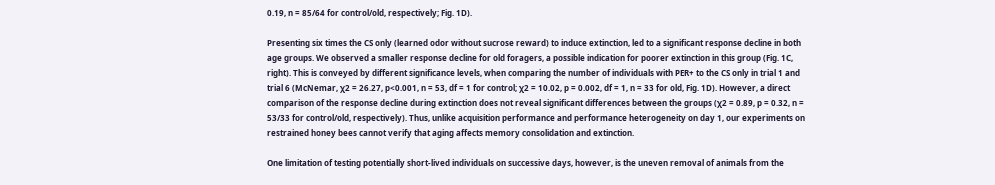0.19, n = 85/64 for control/old, respectively; Fig. 1D).

Presenting six times the CS only (learned odor without sucrose reward) to induce extinction, led to a significant response decline in both age groups. We observed a smaller response decline for old foragers, a possible indication for poorer extinction in this group (Fig. 1C, right). This is conveyed by different significance levels, when comparing the number of individuals with PER+ to the CS only in trial 1 and trial 6 (McNemar, χ2 = 26.27, p<0.001, n = 53, df = 1 for control; χ2 = 10.02, p = 0.002, df = 1, n = 33 for old, Fig. 1D). However, a direct comparison of the response decline during extinction does not reveal significant differences between the groups (χ2 = 0.89, p = 0.32, n = 53/33 for control/old, respectively). Thus, unlike acquisition performance and performance heterogeneity on day 1, our experiments on restrained honey bees cannot verify that aging affects memory consolidation and extinction.

One limitation of testing potentially short-lived individuals on successive days, however, is the uneven removal of animals from the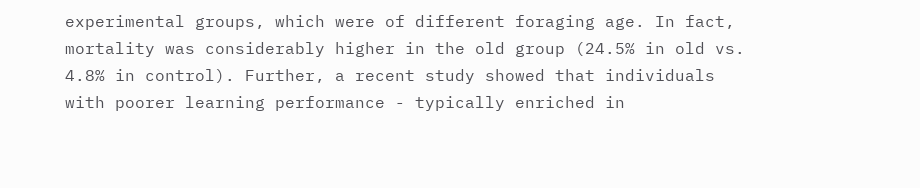experimental groups, which were of different foraging age. In fact, mortality was considerably higher in the old group (24.5% in old vs. 4.8% in control). Further, a recent study showed that individuals with poorer learning performance - typically enriched in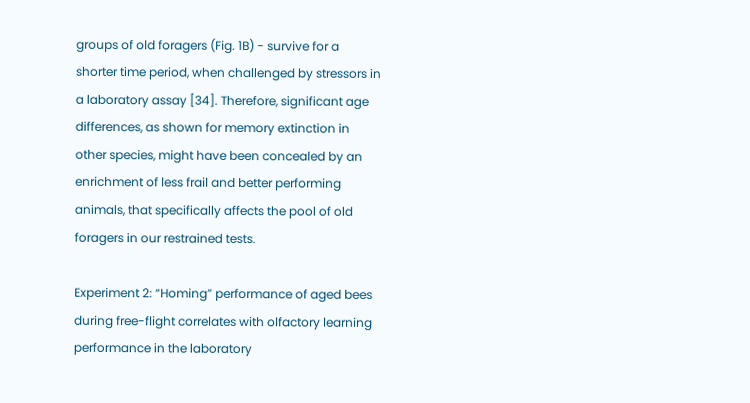groups of old foragers (Fig. 1B) - survive for a shorter time period, when challenged by stressors in a laboratory assay [34]. Therefore, significant age differences, as shown for memory extinction in other species, might have been concealed by an enrichment of less frail and better performing animals, that specifically affects the pool of old foragers in our restrained tests.

Experiment 2: “Homing” performance of aged bees during free-flight correlates with olfactory learning performance in the laboratory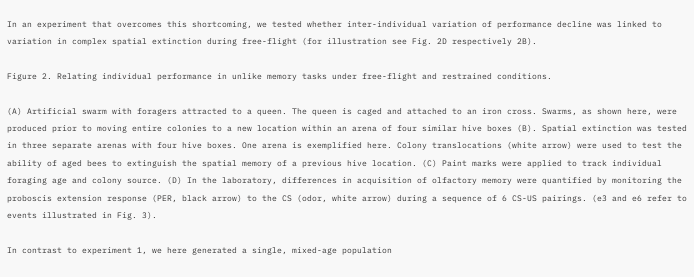In an experiment that overcomes this shortcoming, we tested whether inter-individual variation of performance decline was linked to variation in complex spatial extinction during free-flight (for illustration see Fig. 2D respectively 2B).

Figure 2. Relating individual performance in unlike memory tasks under free-flight and restrained conditions.

(A) Artificial swarm with foragers attracted to a queen. The queen is caged and attached to an iron cross. Swarms, as shown here, were produced prior to moving entire colonies to a new location within an arena of four similar hive boxes (B). Spatial extinction was tested in three separate arenas with four hive boxes. One arena is exemplified here. Colony translocations (white arrow) were used to test the ability of aged bees to extinguish the spatial memory of a previous hive location. (C) Paint marks were applied to track individual foraging age and colony source. (D) In the laboratory, differences in acquisition of olfactory memory were quantified by monitoring the proboscis extension response (PER, black arrow) to the CS (odor, white arrow) during a sequence of 6 CS-US pairings. (e3 and e6 refer to events illustrated in Fig. 3).

In contrast to experiment 1, we here generated a single, mixed-age population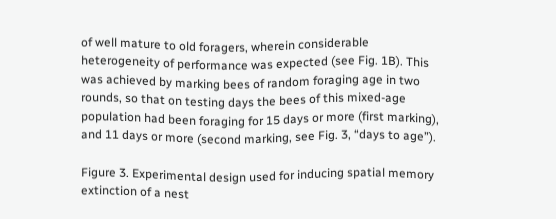of well mature to old foragers, wherein considerable heterogeneity of performance was expected (see Fig. 1B). This was achieved by marking bees of random foraging age in two rounds, so that on testing days the bees of this mixed-age population had been foraging for 15 days or more (first marking), and 11 days or more (second marking, see Fig. 3, “days to age”).

Figure 3. Experimental design used for inducing spatial memory extinction of a nest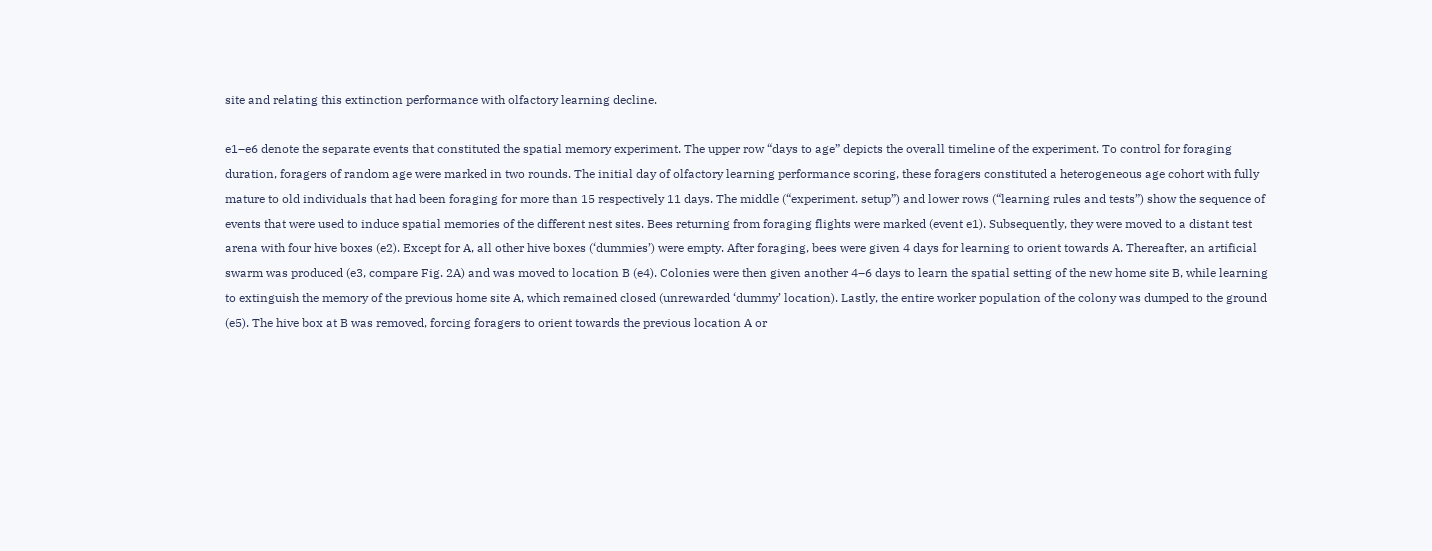site and relating this extinction performance with olfactory learning decline.

e1–e6 denote the separate events that constituted the spatial memory experiment. The upper row “days to age” depicts the overall timeline of the experiment. To control for foraging duration, foragers of random age were marked in two rounds. The initial day of olfactory learning performance scoring, these foragers constituted a heterogeneous age cohort with fully mature to old individuals that had been foraging for more than 15 respectively 11 days. The middle (“experiment. setup”) and lower rows (“learning rules and tests”) show the sequence of events that were used to induce spatial memories of the different nest sites. Bees returning from foraging flights were marked (event e1). Subsequently, they were moved to a distant test arena with four hive boxes (e2). Except for A, all other hive boxes (‘dummies’) were empty. After foraging, bees were given 4 days for learning to orient towards A. Thereafter, an artificial swarm was produced (e3, compare Fig. 2A) and was moved to location B (e4). Colonies were then given another 4–6 days to learn the spatial setting of the new home site B, while learning to extinguish the memory of the previous home site A, which remained closed (unrewarded ‘dummy’ location). Lastly, the entire worker population of the colony was dumped to the ground (e5). The hive box at B was removed, forcing foragers to orient towards the previous location A or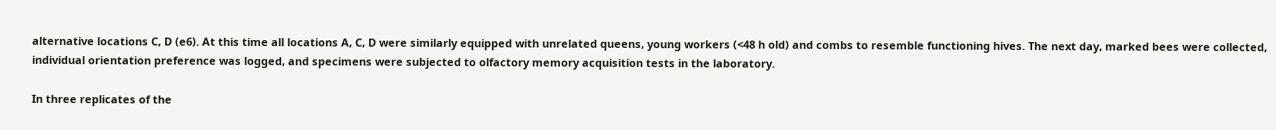alternative locations C, D (e6). At this time all locations A, C, D were similarly equipped with unrelated queens, young workers (<48 h old) and combs to resemble functioning hives. The next day, marked bees were collected, individual orientation preference was logged, and specimens were subjected to olfactory memory acquisition tests in the laboratory.

In three replicates of the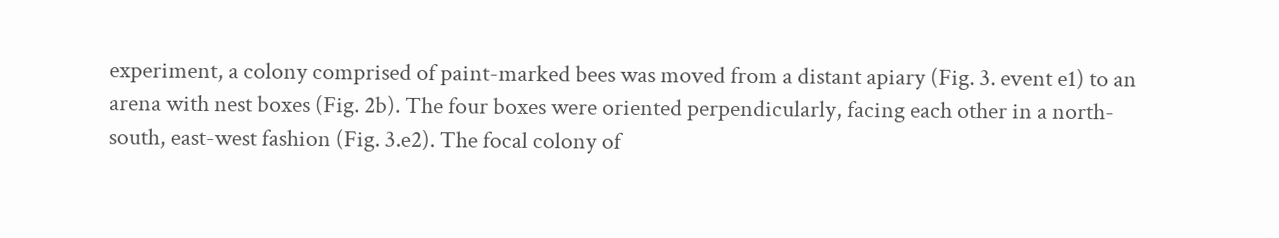experiment, a colony comprised of paint-marked bees was moved from a distant apiary (Fig. 3. event e1) to an arena with nest boxes (Fig. 2b). The four boxes were oriented perpendicularly, facing each other in a north-south, east-west fashion (Fig. 3.e2). The focal colony of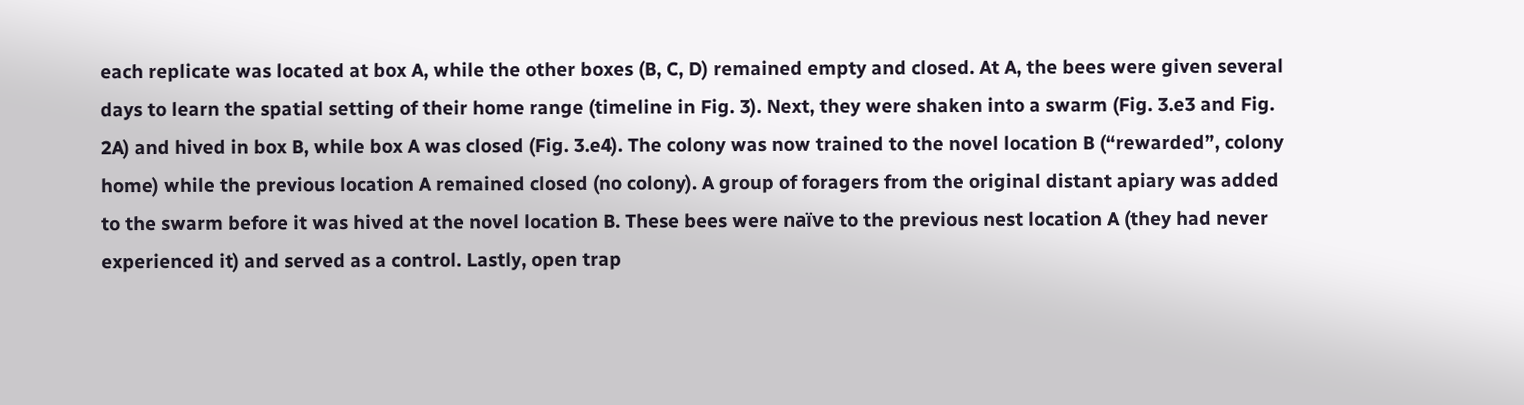each replicate was located at box A, while the other boxes (B, C, D) remained empty and closed. At A, the bees were given several days to learn the spatial setting of their home range (timeline in Fig. 3). Next, they were shaken into a swarm (Fig. 3.e3 and Fig. 2A) and hived in box B, while box A was closed (Fig. 3.e4). The colony was now trained to the novel location B (“rewarded”, colony home) while the previous location A remained closed (no colony). A group of foragers from the original distant apiary was added to the swarm before it was hived at the novel location B. These bees were naïve to the previous nest location A (they had never experienced it) and served as a control. Lastly, open trap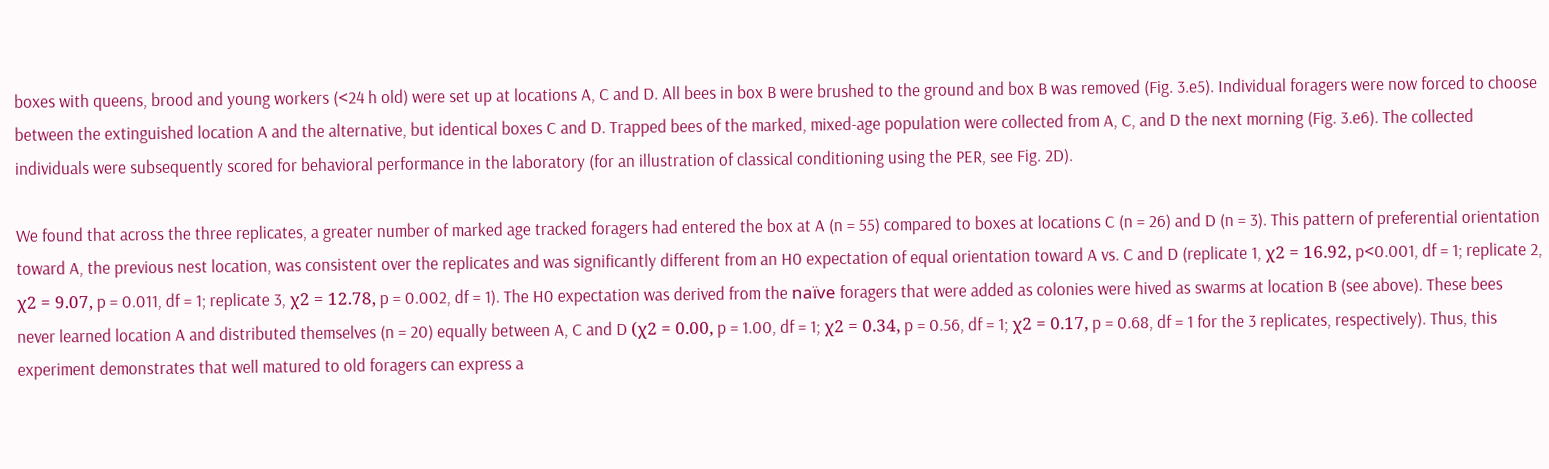boxes with queens, brood and young workers (<24 h old) were set up at locations A, C and D. All bees in box B were brushed to the ground and box B was removed (Fig. 3.e5). Individual foragers were now forced to choose between the extinguished location A and the alternative, but identical boxes C and D. Trapped bees of the marked, mixed-age population were collected from A, C, and D the next morning (Fig. 3.e6). The collected individuals were subsequently scored for behavioral performance in the laboratory (for an illustration of classical conditioning using the PER, see Fig. 2D).

We found that across the three replicates, a greater number of marked age tracked foragers had entered the box at A (n = 55) compared to boxes at locations C (n = 26) and D (n = 3). This pattern of preferential orientation toward A, the previous nest location, was consistent over the replicates and was significantly different from an H0 expectation of equal orientation toward A vs. C and D (replicate 1, χ2 = 16.92, p<0.001, df = 1; replicate 2, χ2 = 9.07, p = 0.011, df = 1; replicate 3, χ2 = 12.78, p = 0.002, df = 1). The H0 expectation was derived from the naïve foragers that were added as colonies were hived as swarms at location B (see above). These bees never learned location A and distributed themselves (n = 20) equally between A, C and D (χ2 = 0.00, p = 1.00, df = 1; χ2 = 0.34, p = 0.56, df = 1; χ2 = 0.17, p = 0.68, df = 1 for the 3 replicates, respectively). Thus, this experiment demonstrates that well matured to old foragers can express a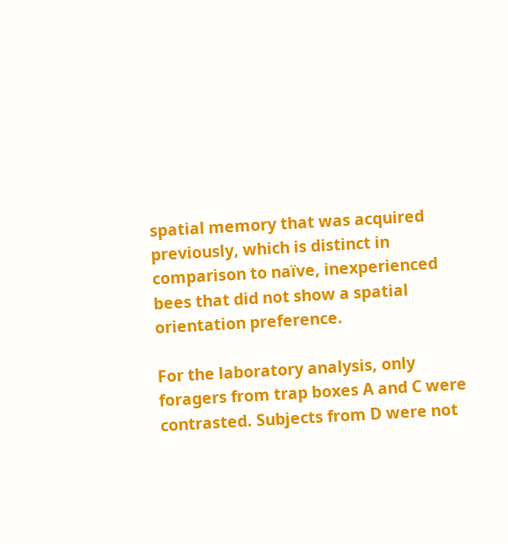spatial memory that was acquired previously, which is distinct in comparison to naïve, inexperienced bees that did not show a spatial orientation preference.

For the laboratory analysis, only foragers from trap boxes A and C were contrasted. Subjects from D were not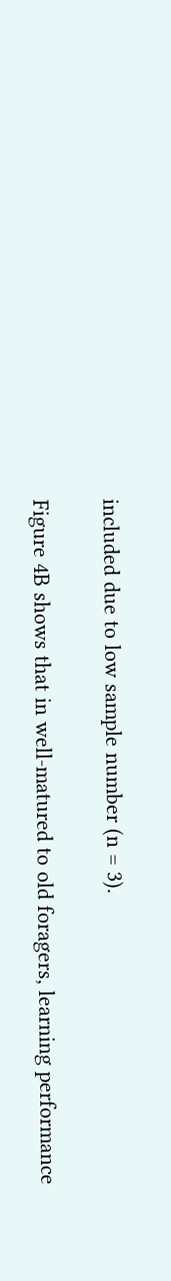included due to low sample number (n = 3).

Figure 4B shows that in well-matured to old foragers, learning performance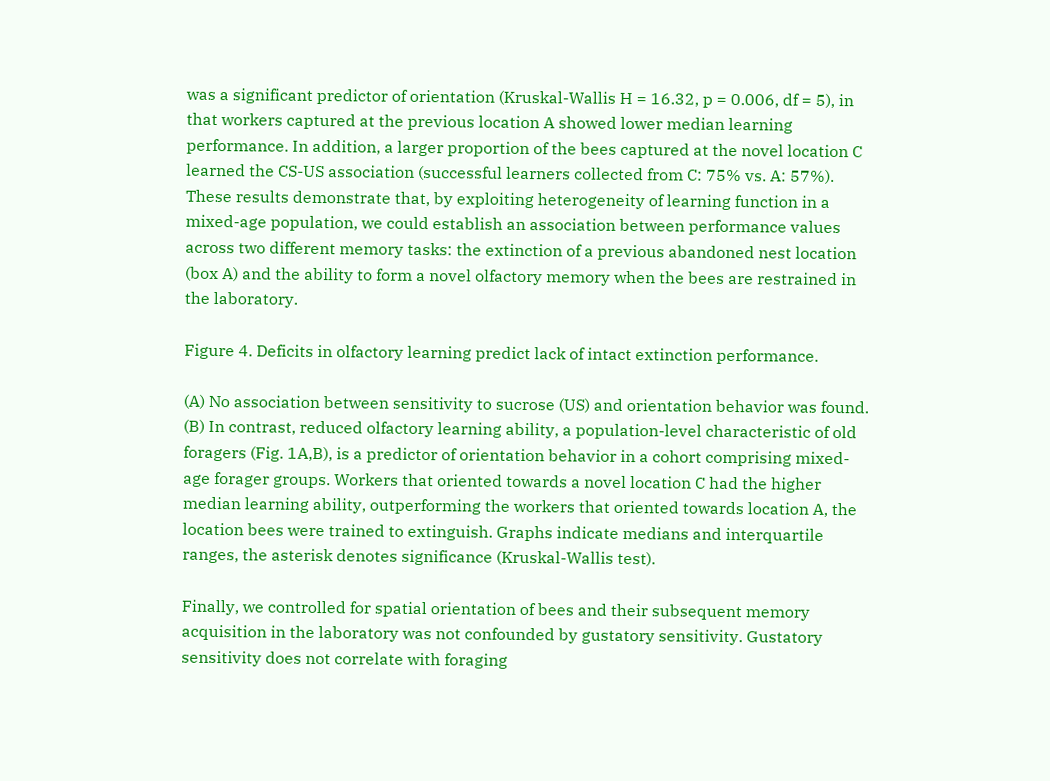was a significant predictor of orientation (Kruskal-Wallis H = 16.32, p = 0.006, df = 5), in that workers captured at the previous location A showed lower median learning performance. In addition, a larger proportion of the bees captured at the novel location C learned the CS-US association (successful learners collected from C: 75% vs. A: 57%). These results demonstrate that, by exploiting heterogeneity of learning function in a mixed-age population, we could establish an association between performance values across two different memory tasks: the extinction of a previous abandoned nest location (box A) and the ability to form a novel olfactory memory when the bees are restrained in the laboratory.

Figure 4. Deficits in olfactory learning predict lack of intact extinction performance.

(A) No association between sensitivity to sucrose (US) and orientation behavior was found. (B) In contrast, reduced olfactory learning ability, a population-level characteristic of old foragers (Fig. 1A,B), is a predictor of orientation behavior in a cohort comprising mixed-age forager groups. Workers that oriented towards a novel location C had the higher median learning ability, outperforming the workers that oriented towards location A, the location bees were trained to extinguish. Graphs indicate medians and interquartile ranges, the asterisk denotes significance (Kruskal-Wallis test).

Finally, we controlled for spatial orientation of bees and their subsequent memory acquisition in the laboratory was not confounded by gustatory sensitivity. Gustatory sensitivity does not correlate with foraging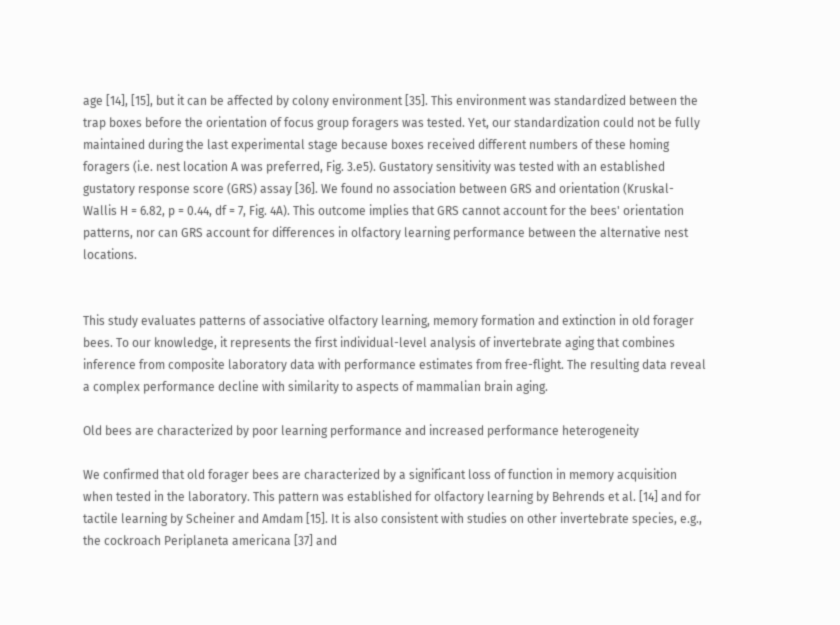age [14], [15], but it can be affected by colony environment [35]. This environment was standardized between the trap boxes before the orientation of focus group foragers was tested. Yet, our standardization could not be fully maintained during the last experimental stage because boxes received different numbers of these homing foragers (i.e. nest location A was preferred, Fig. 3.e5). Gustatory sensitivity was tested with an established gustatory response score (GRS) assay [36]. We found no association between GRS and orientation (Kruskal-Wallis H = 6.82, p = 0.44, df = 7, Fig. 4A). This outcome implies that GRS cannot account for the bees' orientation patterns, nor can GRS account for differences in olfactory learning performance between the alternative nest locations.


This study evaluates patterns of associative olfactory learning, memory formation and extinction in old forager bees. To our knowledge, it represents the first individual-level analysis of invertebrate aging that combines inference from composite laboratory data with performance estimates from free-flight. The resulting data reveal a complex performance decline with similarity to aspects of mammalian brain aging.

Old bees are characterized by poor learning performance and increased performance heterogeneity

We confirmed that old forager bees are characterized by a significant loss of function in memory acquisition when tested in the laboratory. This pattern was established for olfactory learning by Behrends et al. [14] and for tactile learning by Scheiner and Amdam [15]. It is also consistent with studies on other invertebrate species, e.g., the cockroach Periplaneta americana [37] and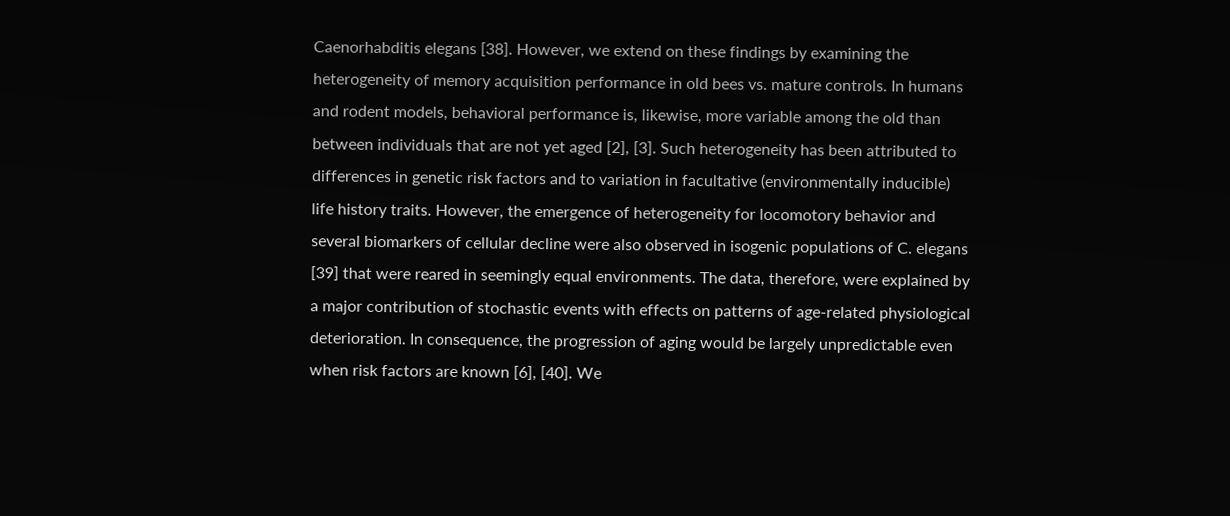Caenorhabditis elegans [38]. However, we extend on these findings by examining the heterogeneity of memory acquisition performance in old bees vs. mature controls. In humans and rodent models, behavioral performance is, likewise, more variable among the old than between individuals that are not yet aged [2], [3]. Such heterogeneity has been attributed to differences in genetic risk factors and to variation in facultative (environmentally inducible) life history traits. However, the emergence of heterogeneity for locomotory behavior and several biomarkers of cellular decline were also observed in isogenic populations of C. elegans [39] that were reared in seemingly equal environments. The data, therefore, were explained by a major contribution of stochastic events with effects on patterns of age-related physiological deterioration. In consequence, the progression of aging would be largely unpredictable even when risk factors are known [6], [40]. We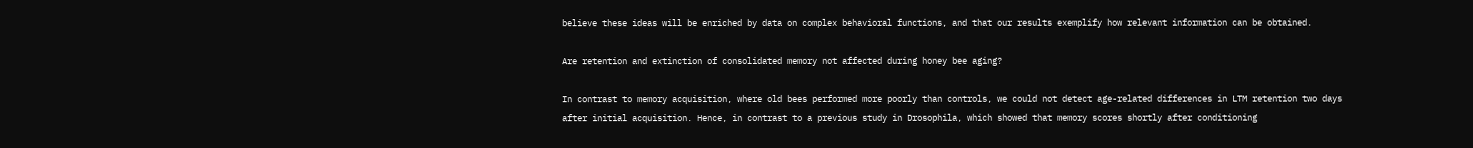believe these ideas will be enriched by data on complex behavioral functions, and that our results exemplify how relevant information can be obtained.

Are retention and extinction of consolidated memory not affected during honey bee aging?

In contrast to memory acquisition, where old bees performed more poorly than controls, we could not detect age-related differences in LTM retention two days after initial acquisition. Hence, in contrast to a previous study in Drosophila, which showed that memory scores shortly after conditioning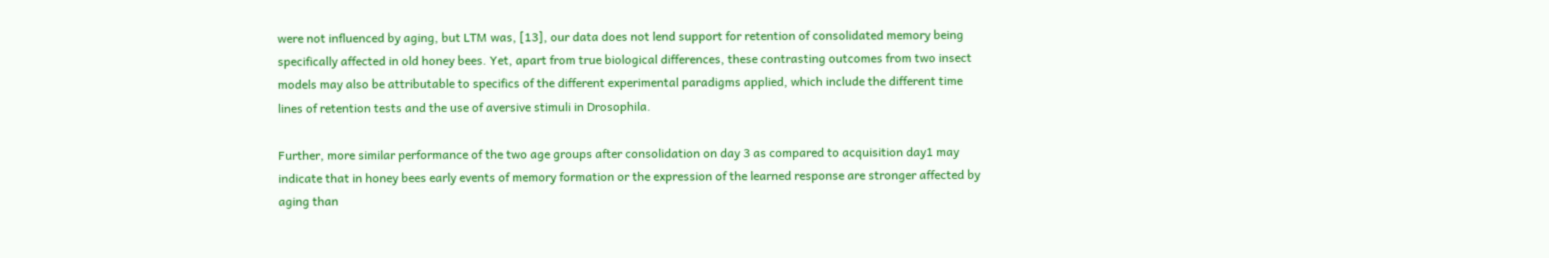were not influenced by aging, but LTM was, [13], our data does not lend support for retention of consolidated memory being specifically affected in old honey bees. Yet, apart from true biological differences, these contrasting outcomes from two insect models may also be attributable to specifics of the different experimental paradigms applied, which include the different time lines of retention tests and the use of aversive stimuli in Drosophila.

Further, more similar performance of the two age groups after consolidation on day 3 as compared to acquisition day1 may indicate that in honey bees early events of memory formation or the expression of the learned response are stronger affected by aging than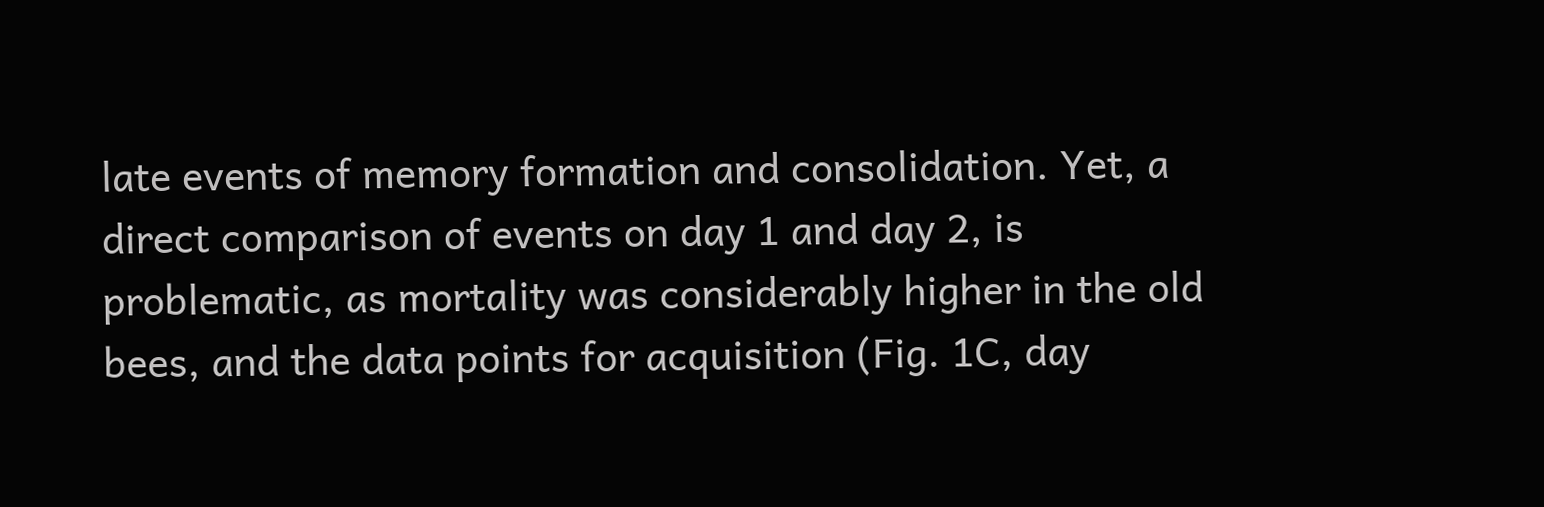late events of memory formation and consolidation. Yet, a direct comparison of events on day 1 and day 2, is problematic, as mortality was considerably higher in the old bees, and the data points for acquisition (Fig. 1C, day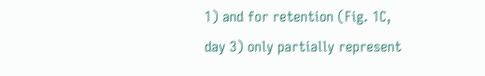1) and for retention (Fig. 1C, day 3) only partially represent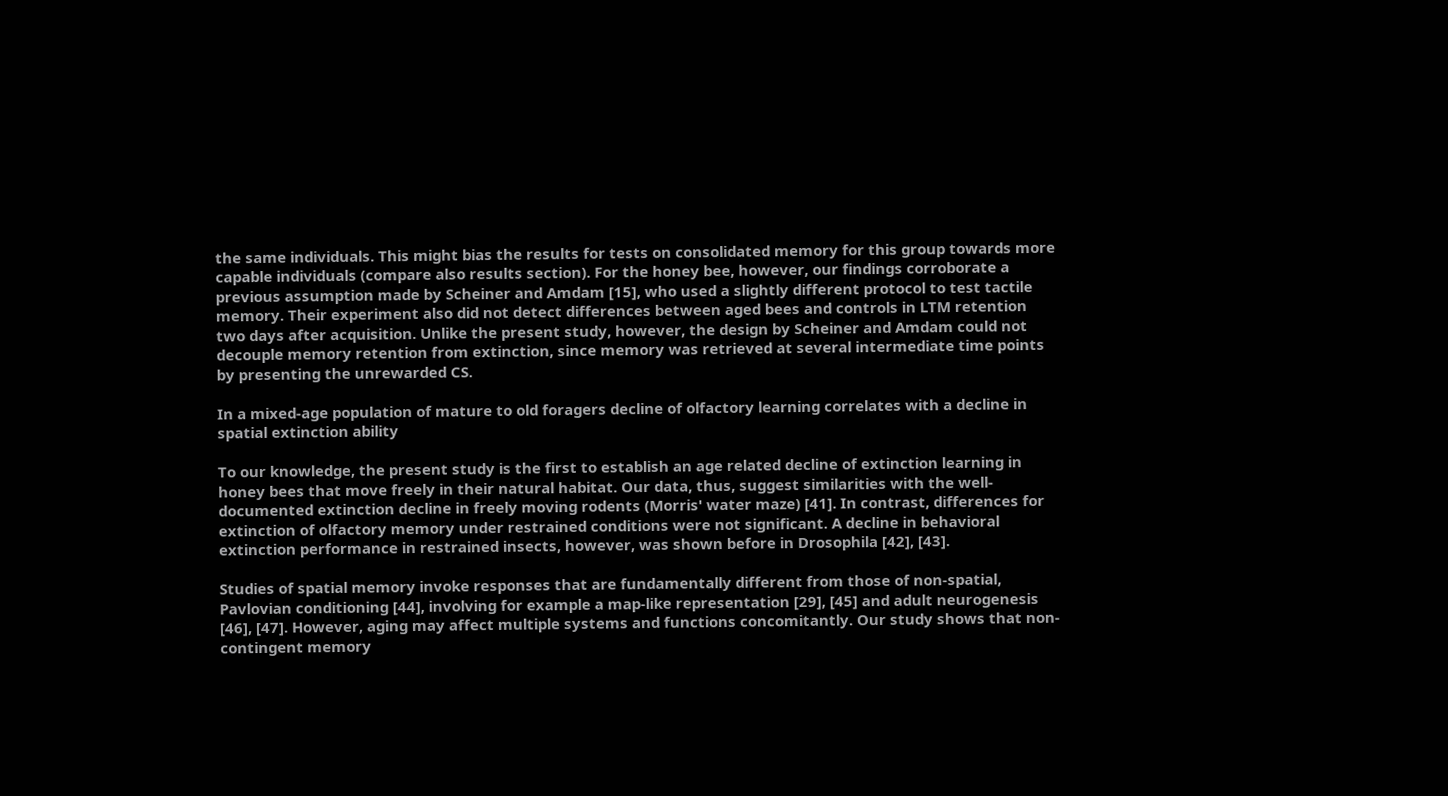the same individuals. This might bias the results for tests on consolidated memory for this group towards more capable individuals (compare also results section). For the honey bee, however, our findings corroborate a previous assumption made by Scheiner and Amdam [15], who used a slightly different protocol to test tactile memory. Their experiment also did not detect differences between aged bees and controls in LTM retention two days after acquisition. Unlike the present study, however, the design by Scheiner and Amdam could not decouple memory retention from extinction, since memory was retrieved at several intermediate time points by presenting the unrewarded CS.

In a mixed-age population of mature to old foragers decline of olfactory learning correlates with a decline in spatial extinction ability

To our knowledge, the present study is the first to establish an age related decline of extinction learning in honey bees that move freely in their natural habitat. Our data, thus, suggest similarities with the well-documented extinction decline in freely moving rodents (Morris' water maze) [41]. In contrast, differences for extinction of olfactory memory under restrained conditions were not significant. A decline in behavioral extinction performance in restrained insects, however, was shown before in Drosophila [42], [43].

Studies of spatial memory invoke responses that are fundamentally different from those of non-spatial, Pavlovian conditioning [44], involving for example a map-like representation [29], [45] and adult neurogenesis [46], [47]. However, aging may affect multiple systems and functions concomitantly. Our study shows that non-contingent memory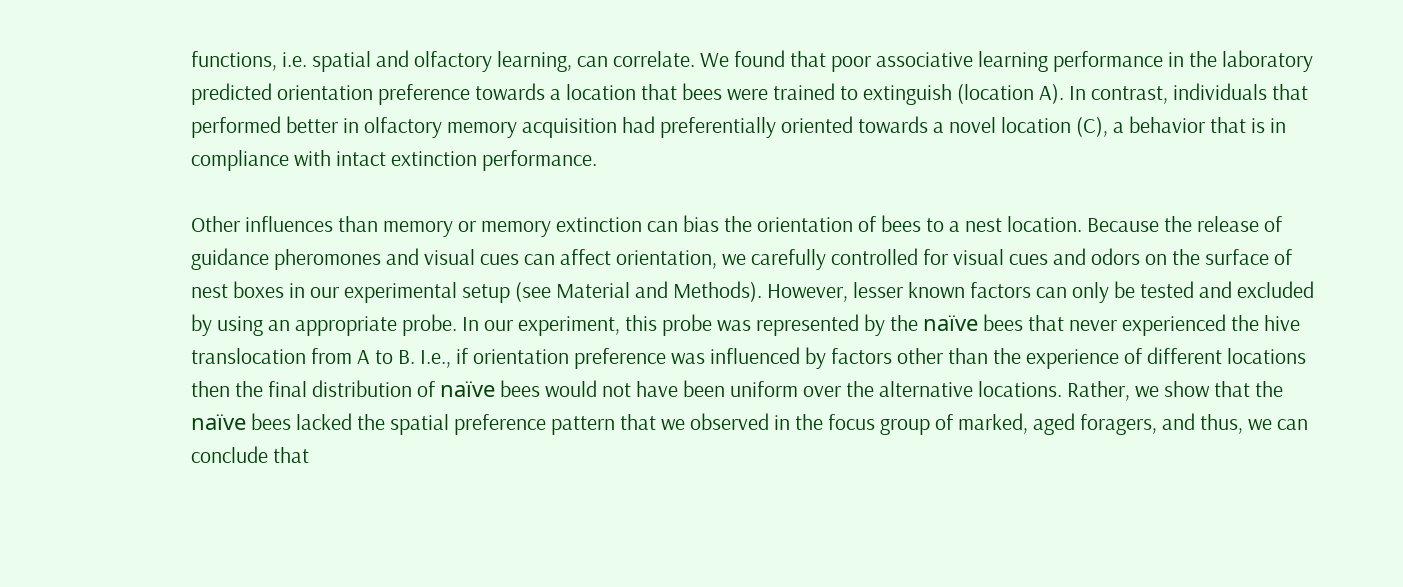functions, i.e. spatial and olfactory learning, can correlate. We found that poor associative learning performance in the laboratory predicted orientation preference towards a location that bees were trained to extinguish (location A). In contrast, individuals that performed better in olfactory memory acquisition had preferentially oriented towards a novel location (C), a behavior that is in compliance with intact extinction performance.

Other influences than memory or memory extinction can bias the orientation of bees to a nest location. Because the release of guidance pheromones and visual cues can affect orientation, we carefully controlled for visual cues and odors on the surface of nest boxes in our experimental setup (see Material and Methods). However, lesser known factors can only be tested and excluded by using an appropriate probe. In our experiment, this probe was represented by the naïve bees that never experienced the hive translocation from A to B. I.e., if orientation preference was influenced by factors other than the experience of different locations then the final distribution of naïve bees would not have been uniform over the alternative locations. Rather, we show that the naïve bees lacked the spatial preference pattern that we observed in the focus group of marked, aged foragers, and thus, we can conclude that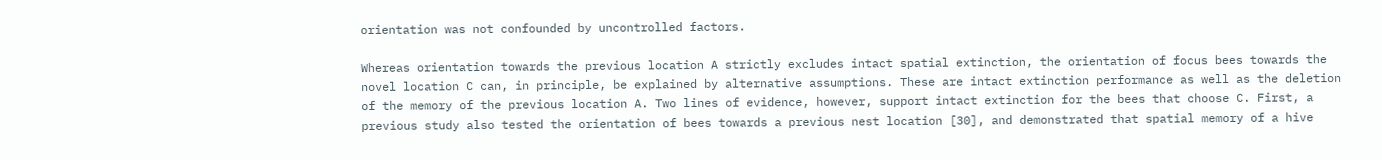orientation was not confounded by uncontrolled factors.

Whereas orientation towards the previous location A strictly excludes intact spatial extinction, the orientation of focus bees towards the novel location C can, in principle, be explained by alternative assumptions. These are intact extinction performance as well as the deletion of the memory of the previous location A. Two lines of evidence, however, support intact extinction for the bees that choose C. First, a previous study also tested the orientation of bees towards a previous nest location [30], and demonstrated that spatial memory of a hive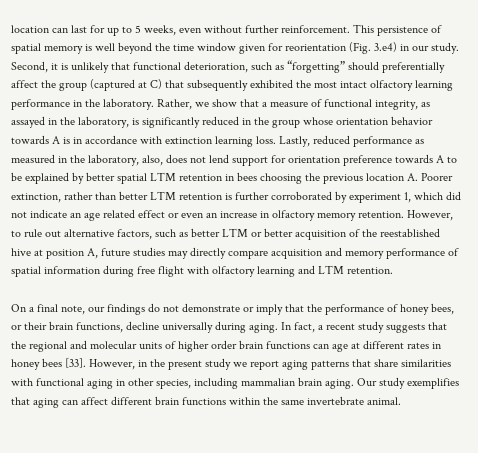location can last for up to 5 weeks, even without further reinforcement. This persistence of spatial memory is well beyond the time window given for reorientation (Fig. 3.e4) in our study. Second, it is unlikely that functional deterioration, such as “forgetting” should preferentially affect the group (captured at C) that subsequently exhibited the most intact olfactory learning performance in the laboratory. Rather, we show that a measure of functional integrity, as assayed in the laboratory, is significantly reduced in the group whose orientation behavior towards A is in accordance with extinction learning loss. Lastly, reduced performance as measured in the laboratory, also, does not lend support for orientation preference towards A to be explained by better spatial LTM retention in bees choosing the previous location A. Poorer extinction, rather than better LTM retention is further corroborated by experiment 1, which did not indicate an age related effect or even an increase in olfactory memory retention. However, to rule out alternative factors, such as better LTM or better acquisition of the reestablished hive at position A, future studies may directly compare acquisition and memory performance of spatial information during free flight with olfactory learning and LTM retention.

On a final note, our findings do not demonstrate or imply that the performance of honey bees, or their brain functions, decline universally during aging. In fact, a recent study suggests that the regional and molecular units of higher order brain functions can age at different rates in honey bees [33]. However, in the present study we report aging patterns that share similarities with functional aging in other species, including mammalian brain aging. Our study exemplifies that aging can affect different brain functions within the same invertebrate animal.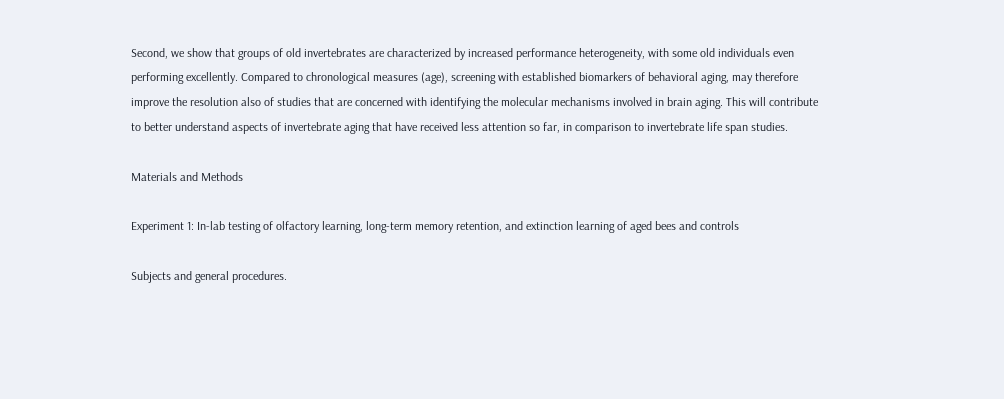Second, we show that groups of old invertebrates are characterized by increased performance heterogeneity, with some old individuals even performing excellently. Compared to chronological measures (age), screening with established biomarkers of behavioral aging, may therefore improve the resolution also of studies that are concerned with identifying the molecular mechanisms involved in brain aging. This will contribute to better understand aspects of invertebrate aging that have received less attention so far, in comparison to invertebrate life span studies.

Materials and Methods

Experiment 1: In-lab testing of olfactory learning, long-term memory retention, and extinction learning of aged bees and controls

Subjects and general procedures.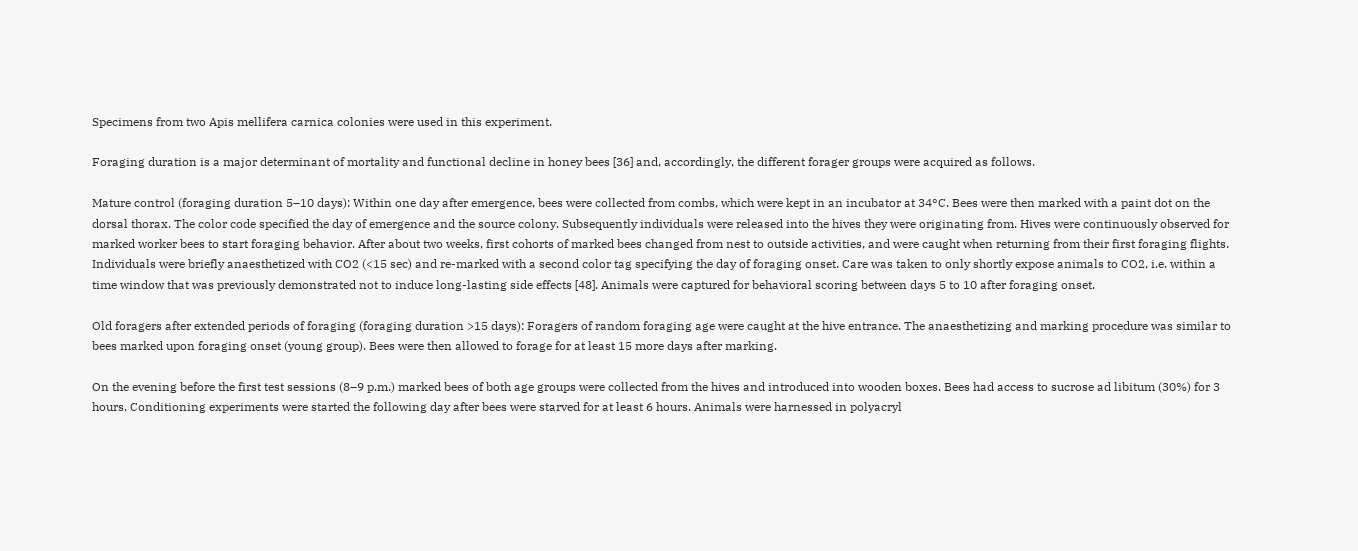Specimens from two Apis mellifera carnica colonies were used in this experiment.

Foraging duration is a major determinant of mortality and functional decline in honey bees [36] and, accordingly, the different forager groups were acquired as follows.

Mature control (foraging duration 5–10 days): Within one day after emergence, bees were collected from combs, which were kept in an incubator at 34°C. Bees were then marked with a paint dot on the dorsal thorax. The color code specified the day of emergence and the source colony. Subsequently individuals were released into the hives they were originating from. Hives were continuously observed for marked worker bees to start foraging behavior. After about two weeks, first cohorts of marked bees changed from nest to outside activities, and were caught when returning from their first foraging flights. Individuals were briefly anaesthetized with CO2 (<15 sec) and re-marked with a second color tag specifying the day of foraging onset. Care was taken to only shortly expose animals to CO2, i.e. within a time window that was previously demonstrated not to induce long-lasting side effects [48]. Animals were captured for behavioral scoring between days 5 to 10 after foraging onset.

Old foragers after extended periods of foraging (foraging duration >15 days): Foragers of random foraging age were caught at the hive entrance. The anaesthetizing and marking procedure was similar to bees marked upon foraging onset (young group). Bees were then allowed to forage for at least 15 more days after marking.

On the evening before the first test sessions (8–9 p.m.) marked bees of both age groups were collected from the hives and introduced into wooden boxes. Bees had access to sucrose ad libitum (30%) for 3 hours. Conditioning experiments were started the following day after bees were starved for at least 6 hours. Animals were harnessed in polyacryl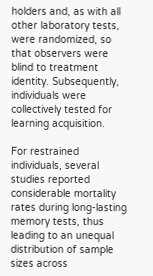holders and, as with all other laboratory tests, were randomized, so that observers were blind to treatment identity. Subsequently, individuals were collectively tested for learning acquisition.

For restrained individuals, several studies reported considerable mortality rates during long-lasting memory tests, thus leading to an unequal distribution of sample sizes across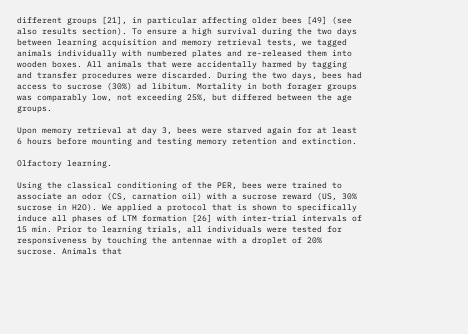different groups [21], in particular affecting older bees [49] (see also results section). To ensure a high survival during the two days between learning acquisition and memory retrieval tests, we tagged animals individually with numbered plates and re-released them into wooden boxes. All animals that were accidentally harmed by tagging and transfer procedures were discarded. During the two days, bees had access to sucrose (30%) ad libitum. Mortality in both forager groups was comparably low, not exceeding 25%, but differed between the age groups.

Upon memory retrieval at day 3, bees were starved again for at least 6 hours before mounting and testing memory retention and extinction.

Olfactory learning.

Using the classical conditioning of the PER, bees were trained to associate an odor (CS, carnation oil) with a sucrose reward (US, 30% sucrose in H2O). We applied a protocol that is shown to specifically induce all phases of LTM formation [26] with inter-trial intervals of 15 min. Prior to learning trials, all individuals were tested for responsiveness by touching the antennae with a droplet of 20% sucrose. Animals that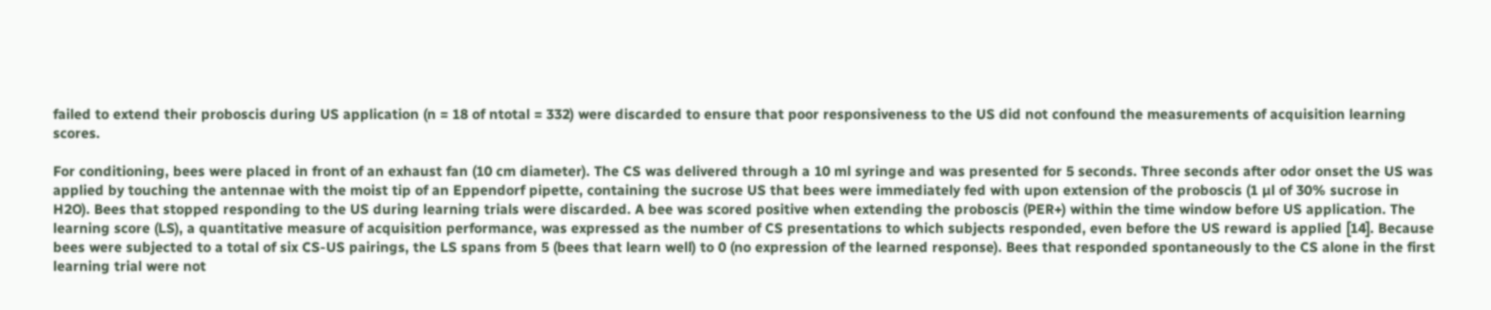failed to extend their proboscis during US application (n = 18 of ntotal = 332) were discarded to ensure that poor responsiveness to the US did not confound the measurements of acquisition learning scores.

For conditioning, bees were placed in front of an exhaust fan (10 cm diameter). The CS was delivered through a 10 ml syringe and was presented for 5 seconds. Three seconds after odor onset the US was applied by touching the antennae with the moist tip of an Eppendorf pipette, containing the sucrose US that bees were immediately fed with upon extension of the proboscis (1 µl of 30% sucrose in H2O). Bees that stopped responding to the US during learning trials were discarded. A bee was scored positive when extending the proboscis (PER+) within the time window before US application. The learning score (LS), a quantitative measure of acquisition performance, was expressed as the number of CS presentations to which subjects responded, even before the US reward is applied [14]. Because bees were subjected to a total of six CS-US pairings, the LS spans from 5 (bees that learn well) to 0 (no expression of the learned response). Bees that responded spontaneously to the CS alone in the first learning trial were not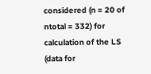considered (n = 20 of ntotal = 332) for calculation of the LS (data for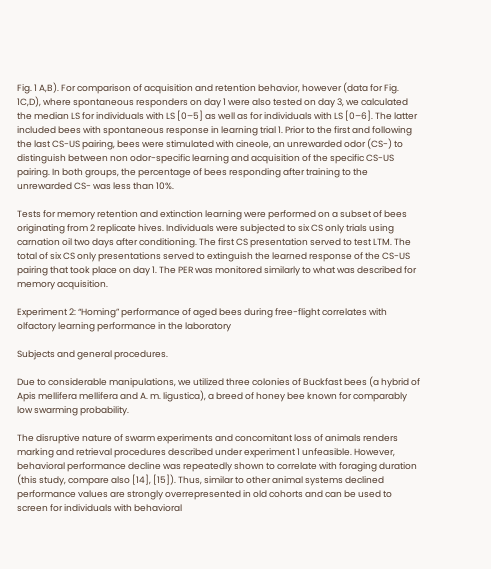Fig. 1 A,B). For comparison of acquisition and retention behavior, however (data for Fig. 1C,D), where spontaneous responders on day 1 were also tested on day 3, we calculated the median LS for individuals with LS [0–5] as well as for individuals with LS [0–6]. The latter included bees with spontaneous response in learning trial 1. Prior to the first and following the last CS-US pairing, bees were stimulated with cineole, an unrewarded odor (CS-) to distinguish between non odor-specific learning and acquisition of the specific CS-US pairing. In both groups, the percentage of bees responding after training to the unrewarded CS- was less than 10%.

Tests for memory retention and extinction learning were performed on a subset of bees originating from 2 replicate hives. Individuals were subjected to six CS only trials using carnation oil two days after conditioning. The first CS presentation served to test LTM. The total of six CS only presentations served to extinguish the learned response of the CS-US pairing that took place on day 1. The PER was monitored similarly to what was described for memory acquisition.

Experiment 2: “Homing” performance of aged bees during free-flight correlates with olfactory learning performance in the laboratory

Subjects and general procedures.

Due to considerable manipulations, we utilized three colonies of Buckfast bees (a hybrid of Apis mellifera mellifera and A. m. ligustica), a breed of honey bee known for comparably low swarming probability.

The disruptive nature of swarm experiments and concomitant loss of animals renders marking and retrieval procedures described under experiment 1 unfeasible. However, behavioral performance decline was repeatedly shown to correlate with foraging duration (this study, compare also [14], [15]). Thus, similar to other animal systems declined performance values are strongly overrepresented in old cohorts and can be used to screen for individuals with behavioral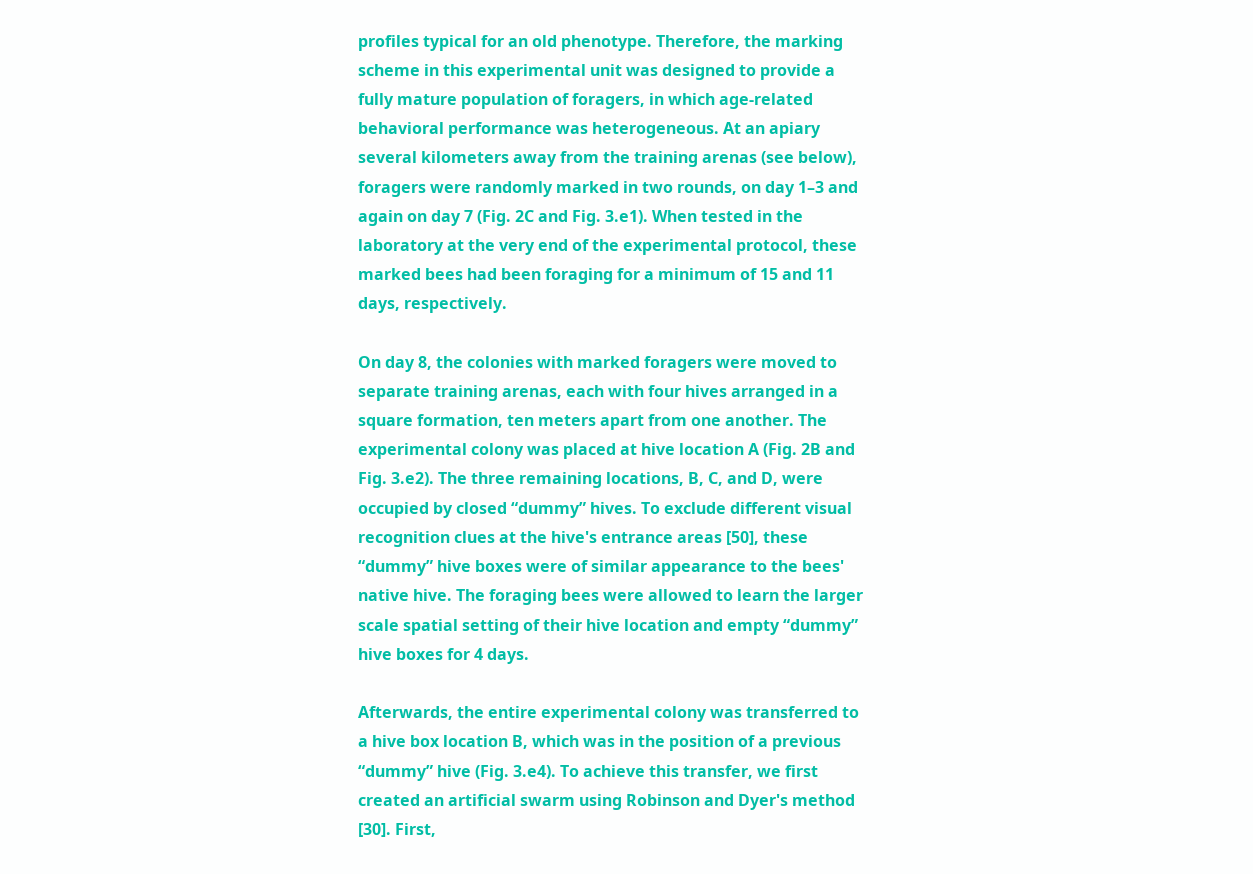profiles typical for an old phenotype. Therefore, the marking scheme in this experimental unit was designed to provide a fully mature population of foragers, in which age-related behavioral performance was heterogeneous. At an apiary several kilometers away from the training arenas (see below), foragers were randomly marked in two rounds, on day 1–3 and again on day 7 (Fig. 2C and Fig. 3.e1). When tested in the laboratory at the very end of the experimental protocol, these marked bees had been foraging for a minimum of 15 and 11 days, respectively.

On day 8, the colonies with marked foragers were moved to separate training arenas, each with four hives arranged in a square formation, ten meters apart from one another. The experimental colony was placed at hive location A (Fig. 2B and Fig. 3.e2). The three remaining locations, B, C, and D, were occupied by closed “dummy” hives. To exclude different visual recognition clues at the hive's entrance areas [50], these “dummy” hive boxes were of similar appearance to the bees' native hive. The foraging bees were allowed to learn the larger scale spatial setting of their hive location and empty “dummy” hive boxes for 4 days.

Afterwards, the entire experimental colony was transferred to a hive box location B, which was in the position of a previous “dummy” hive (Fig. 3.e4). To achieve this transfer, we first created an artificial swarm using Robinson and Dyer's method [30]. First,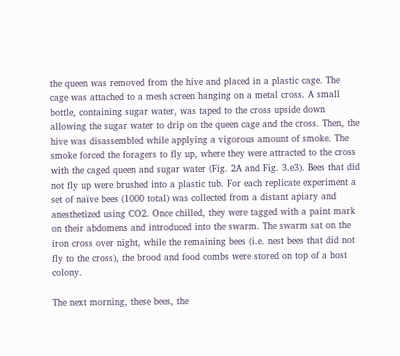the queen was removed from the hive and placed in a plastic cage. The cage was attached to a mesh screen hanging on a metal cross. A small bottle, containing sugar water, was taped to the cross upside down allowing the sugar water to drip on the queen cage and the cross. Then, the hive was disassembled while applying a vigorous amount of smoke. The smoke forced the foragers to fly up, where they were attracted to the cross with the caged queen and sugar water (Fig. 2A and Fig. 3.e3). Bees that did not fly up were brushed into a plastic tub. For each replicate experiment a set of naïve bees (1000 total) was collected from a distant apiary and anesthetized using CO2. Once chilled, they were tagged with a paint mark on their abdomens and introduced into the swarm. The swarm sat on the iron cross over night, while the remaining bees (i.e. nest bees that did not fly to the cross), the brood and food combs were stored on top of a host colony.

The next morning, these bees, the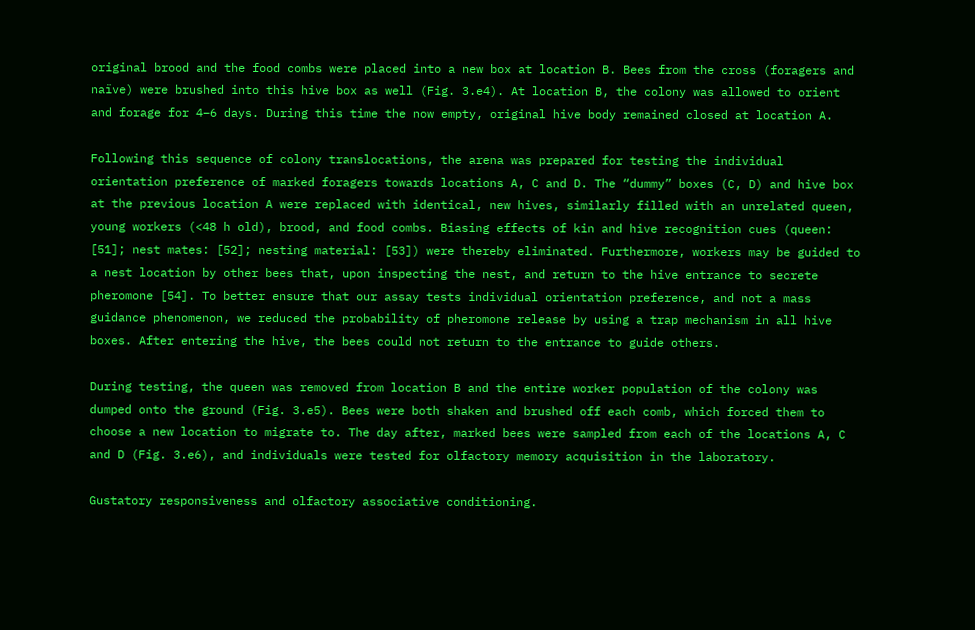original brood and the food combs were placed into a new box at location B. Bees from the cross (foragers and naïve) were brushed into this hive box as well (Fig. 3.e4). At location B, the colony was allowed to orient and forage for 4–6 days. During this time the now empty, original hive body remained closed at location A.

Following this sequence of colony translocations, the arena was prepared for testing the individual orientation preference of marked foragers towards locations A, C and D. The “dummy” boxes (C, D) and hive box at the previous location A were replaced with identical, new hives, similarly filled with an unrelated queen, young workers (<48 h old), brood, and food combs. Biasing effects of kin and hive recognition cues (queen: [51]; nest mates: [52]; nesting material: [53]) were thereby eliminated. Furthermore, workers may be guided to a nest location by other bees that, upon inspecting the nest, and return to the hive entrance to secrete pheromone [54]. To better ensure that our assay tests individual orientation preference, and not a mass guidance phenomenon, we reduced the probability of pheromone release by using a trap mechanism in all hive boxes. After entering the hive, the bees could not return to the entrance to guide others.

During testing, the queen was removed from location B and the entire worker population of the colony was dumped onto the ground (Fig. 3.e5). Bees were both shaken and brushed off each comb, which forced them to choose a new location to migrate to. The day after, marked bees were sampled from each of the locations A, C and D (Fig. 3.e6), and individuals were tested for olfactory memory acquisition in the laboratory.

Gustatory responsiveness and olfactory associative conditioning.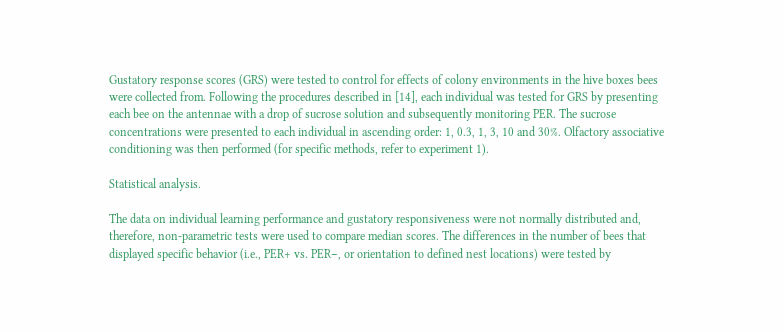Gustatory response scores (GRS) were tested to control for effects of colony environments in the hive boxes bees were collected from. Following the procedures described in [14], each individual was tested for GRS by presenting each bee on the antennae with a drop of sucrose solution and subsequently monitoring PER. The sucrose concentrations were presented to each individual in ascending order: 1, 0.3, 1, 3, 10 and 30%. Olfactory associative conditioning was then performed (for specific methods, refer to experiment 1).

Statistical analysis.

The data on individual learning performance and gustatory responsiveness were not normally distributed and, therefore, non-parametric tests were used to compare median scores. The differences in the number of bees that displayed specific behavior (i.e., PER+ vs. PER−, or orientation to defined nest locations) were tested by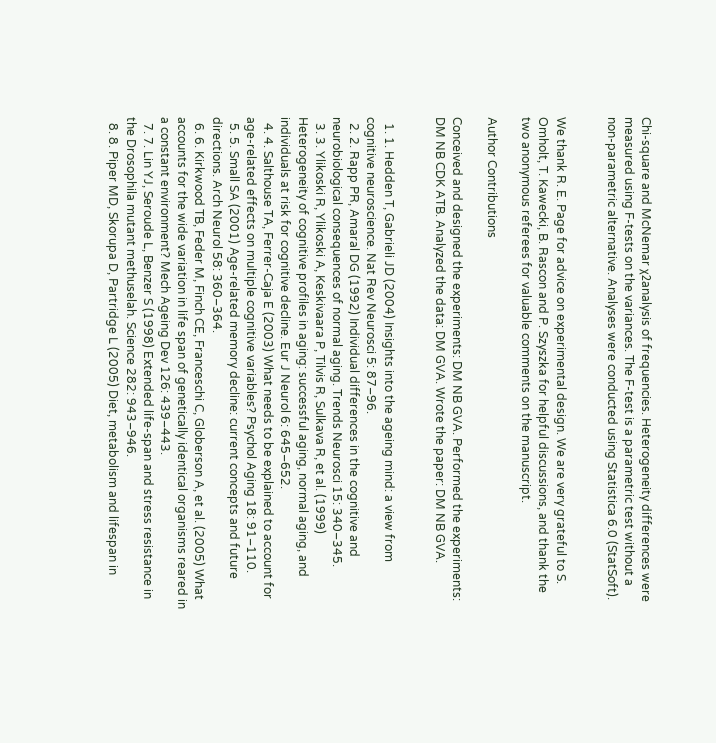Chi-square and McNemar χ2analysis of frequencies. Heterogeneity differences were measured using F-tests on the variances. The F-test is a parametric test without a non-parametric alternative. Analyses were conducted using Statistica 6.0 (StatSoft).


We thank R. E. Page for advice on experimental design. We are very grateful to S. Omholt, T. Kawecki, B. Rascon and P. Szyszka for helpful discussions, and thank the two anonymous referees for valuable comments on the manuscript.

Author Contributions

Conceived and designed the experiments: DM NB GVA. Performed the experiments: DM NB CDK ATB. Analyzed the data: DM GVA. Wrote the paper: DM NB GVA.


  1. 1. Hedden T, Gabrieli JD (2004) Insights into the ageing mind: a view from cognitive neuroscience. Nat Rev Neurosci 5: 87–96.
  2. 2. Rapp PR, Amaral DG (1992) Individual differences in the cognitive and neurobiological consequences of normal aging. Trends Neurosci 15: 340–345.
  3. 3. Ylikoski R, Ylikoski A, Keskivaara P, Tilvis R, Sulkava R, et al. (1999) Heterogeneity of cognitive profiles in aging: successful aging, normal aging, and individuals at risk for cognitive decline. Eur J Neurol 6: 645–652.
  4. 4. Salthouse TA, Ferrer-Caja E (2003) What needs to be explained to account for age-related effects on multiple cognitive variables? Psychol Aging 18: 91–110.
  5. 5. Small SA (2001) Age-related memory decline: current concepts and future directions. Arch Neurol 58: 360–364.
  6. 6. Kirkwood TB, Feder M, Finch CE, Franceschi C, Globerson A, et al. (2005) What accounts for the wide variation in life span of genetically identical organisms reared in a constant environment? Mech Ageing Dev 126: 439–443.
  7. 7. Lin YJ, Seroude L, Benzer S (1998) Extended life-span and stress resistance in the Drosophila mutant methuselah. Science 282: 943–946.
  8. 8. Piper MD, Skorupa D, Partridge L (2005) Diet, metabolism and lifespan in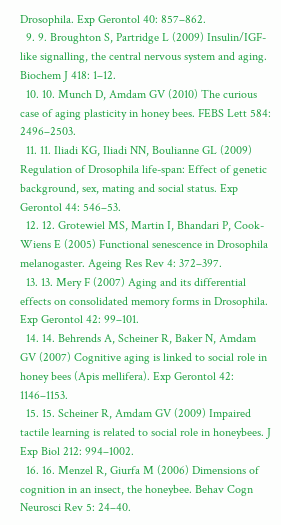Drosophila. Exp Gerontol 40: 857–862.
  9. 9. Broughton S, Partridge L (2009) Insulin/IGF-like signalling, the central nervous system and aging. Biochem J 418: 1–12.
  10. 10. Munch D, Amdam GV (2010) The curious case of aging plasticity in honey bees. FEBS Lett 584: 2496–2503.
  11. 11. Iliadi KG, Iliadi NN, Boulianne GL (2009) Regulation of Drosophila life-span: Effect of genetic background, sex, mating and social status. Exp Gerontol 44: 546–53.
  12. 12. Grotewiel MS, Martin I, Bhandari P, Cook-Wiens E (2005) Functional senescence in Drosophila melanogaster. Ageing Res Rev 4: 372–397.
  13. 13. Mery F (2007) Aging and its differential effects on consolidated memory forms in Drosophila. Exp Gerontol 42: 99–101.
  14. 14. Behrends A, Scheiner R, Baker N, Amdam GV (2007) Cognitive aging is linked to social role in honey bees (Apis mellifera). Exp Gerontol 42: 1146–1153.
  15. 15. Scheiner R, Amdam GV (2009) Impaired tactile learning is related to social role in honeybees. J Exp Biol 212: 994–1002.
  16. 16. Menzel R, Giurfa M (2006) Dimensions of cognition in an insect, the honeybee. Behav Cogn Neurosci Rev 5: 24–40.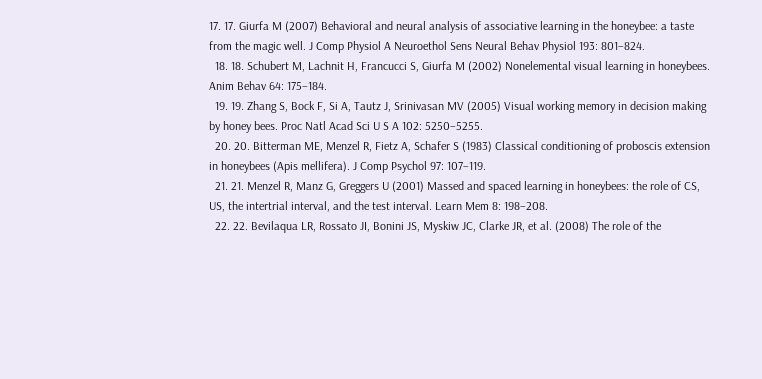17. 17. Giurfa M (2007) Behavioral and neural analysis of associative learning in the honeybee: a taste from the magic well. J Comp Physiol A Neuroethol Sens Neural Behav Physiol 193: 801–824.
  18. 18. Schubert M, Lachnit H, Francucci S, Giurfa M (2002) Nonelemental visual learning in honeybees. Anim Behav 64: 175–184.
  19. 19. Zhang S, Bock F, Si A, Tautz J, Srinivasan MV (2005) Visual working memory in decision making by honey bees. Proc Natl Acad Sci U S A 102: 5250–5255.
  20. 20. Bitterman ME, Menzel R, Fietz A, Schafer S (1983) Classical conditioning of proboscis extension in honeybees (Apis mellifera). J Comp Psychol 97: 107–119.
  21. 21. Menzel R, Manz G, Greggers U (2001) Massed and spaced learning in honeybees: the role of CS, US, the intertrial interval, and the test interval. Learn Mem 8: 198–208.
  22. 22. Bevilaqua LR, Rossato JI, Bonini JS, Myskiw JC, Clarke JR, et al. (2008) The role of the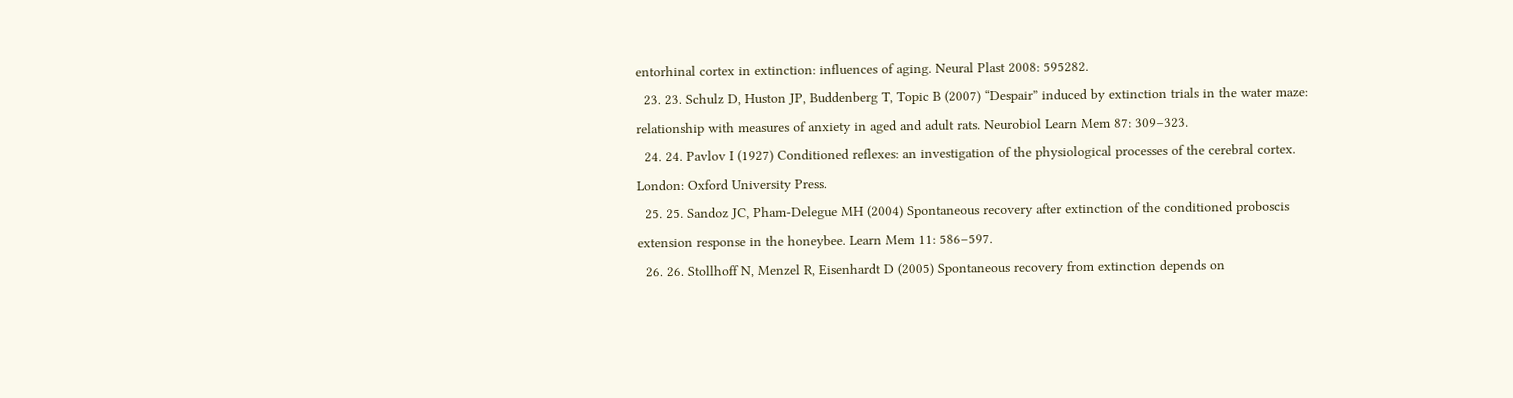entorhinal cortex in extinction: influences of aging. Neural Plast 2008: 595282.
  23. 23. Schulz D, Huston JP, Buddenberg T, Topic B (2007) “Despair” induced by extinction trials in the water maze: relationship with measures of anxiety in aged and adult rats. Neurobiol Learn Mem 87: 309–323.
  24. 24. Pavlov I (1927) Conditioned reflexes: an investigation of the physiological processes of the cerebral cortex. London: Oxford University Press.
  25. 25. Sandoz JC, Pham-Delegue MH (2004) Spontaneous recovery after extinction of the conditioned proboscis extension response in the honeybee. Learn Mem 11: 586–597.
  26. 26. Stollhoff N, Menzel R, Eisenhardt D (2005) Spontaneous recovery from extinction depends on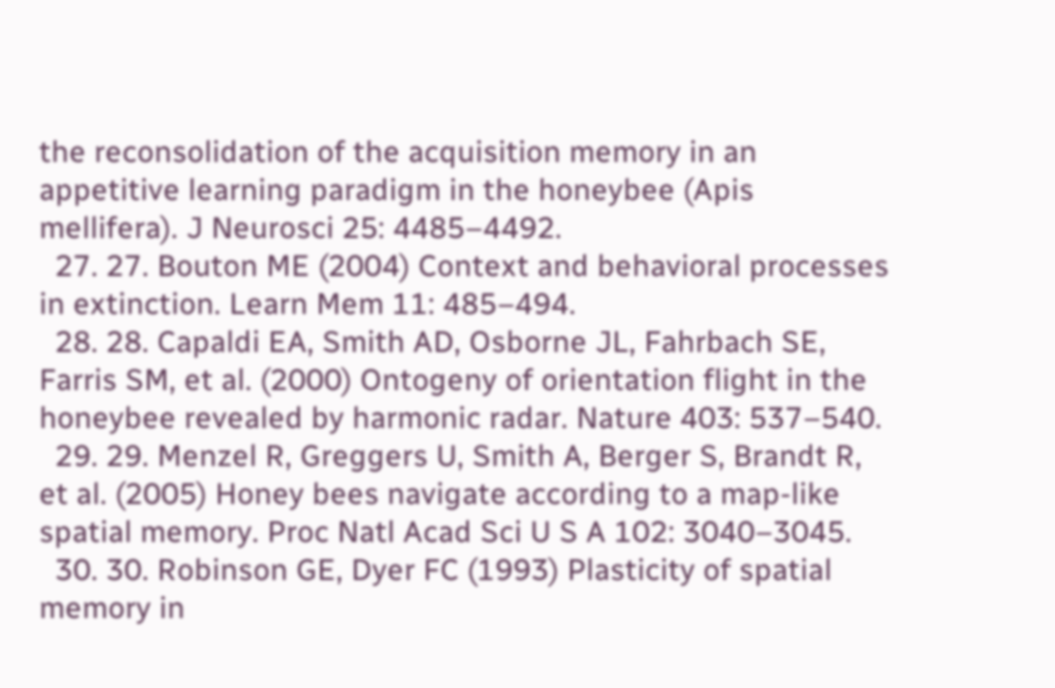the reconsolidation of the acquisition memory in an appetitive learning paradigm in the honeybee (Apis mellifera). J Neurosci 25: 4485–4492.
  27. 27. Bouton ME (2004) Context and behavioral processes in extinction. Learn Mem 11: 485–494.
  28. 28. Capaldi EA, Smith AD, Osborne JL, Fahrbach SE, Farris SM, et al. (2000) Ontogeny of orientation flight in the honeybee revealed by harmonic radar. Nature 403: 537–540.
  29. 29. Menzel R, Greggers U, Smith A, Berger S, Brandt R, et al. (2005) Honey bees navigate according to a map-like spatial memory. Proc Natl Acad Sci U S A 102: 3040–3045.
  30. 30. Robinson GE, Dyer FC (1993) Plasticity of spatial memory in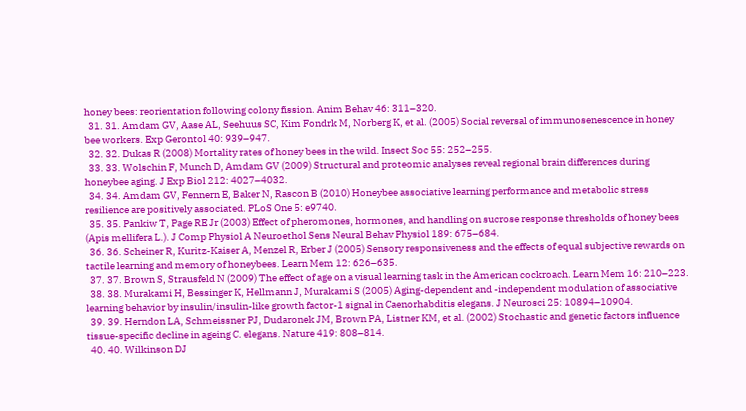honey bees: reorientation following colony fission. Anim Behav 46: 311–320.
  31. 31. Amdam GV, Aase AL, Seehuus SC, Kim Fondrk M, Norberg K, et al. (2005) Social reversal of immunosenescence in honey bee workers. Exp Gerontol 40: 939–947.
  32. 32. Dukas R (2008) Mortality rates of honey bees in the wild. Insect Soc 55: 252–255.
  33. 33. Wolschin F, Munch D, Amdam GV (2009) Structural and proteomic analyses reveal regional brain differences during honeybee aging. J Exp Biol 212: 4027–4032.
  34. 34. Amdam GV, Fennern E, Baker N, Rascon B (2010) Honeybee associative learning performance and metabolic stress resilience are positively associated. PLoS One 5: e9740.
  35. 35. Pankiw T, Page RE Jr (2003) Effect of pheromones, hormones, and handling on sucrose response thresholds of honey bees (Apis mellifera L.). J Comp Physiol A Neuroethol Sens Neural Behav Physiol 189: 675–684.
  36. 36. Scheiner R, Kuritz-Kaiser A, Menzel R, Erber J (2005) Sensory responsiveness and the effects of equal subjective rewards on tactile learning and memory of honeybees. Learn Mem 12: 626–635.
  37. 37. Brown S, Strausfeld N (2009) The effect of age on a visual learning task in the American cockroach. Learn Mem 16: 210–223.
  38. 38. Murakami H, Bessinger K, Hellmann J, Murakami S (2005) Aging-dependent and -independent modulation of associative learning behavior by insulin/insulin-like growth factor-1 signal in Caenorhabditis elegans. J Neurosci 25: 10894–10904.
  39. 39. Herndon LA, Schmeissner PJ, Dudaronek JM, Brown PA, Listner KM, et al. (2002) Stochastic and genetic factors influence tissue-specific decline in ageing C. elegans. Nature 419: 808–814.
  40. 40. Wilkinson DJ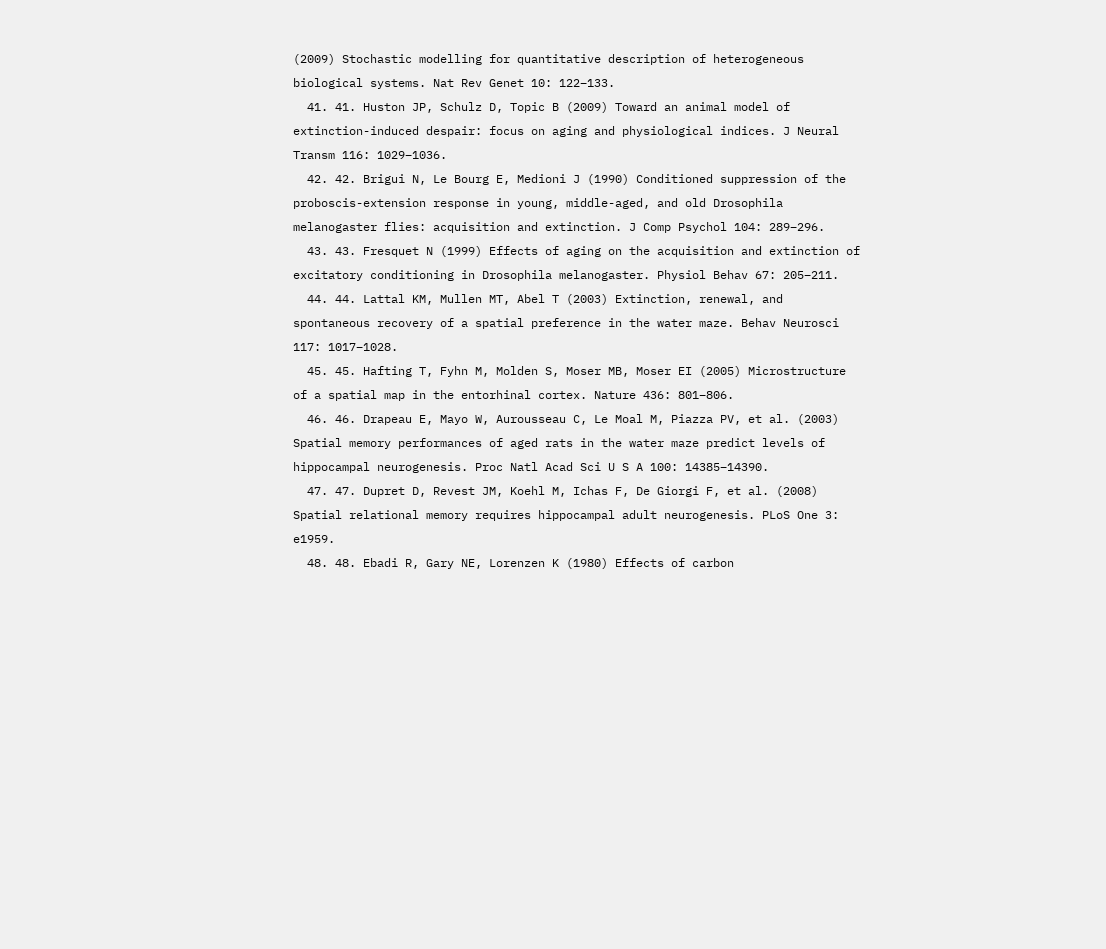(2009) Stochastic modelling for quantitative description of heterogeneous biological systems. Nat Rev Genet 10: 122–133.
  41. 41. Huston JP, Schulz D, Topic B (2009) Toward an animal model of extinction-induced despair: focus on aging and physiological indices. J Neural Transm 116: 1029–1036.
  42. 42. Brigui N, Le Bourg E, Medioni J (1990) Conditioned suppression of the proboscis-extension response in young, middle-aged, and old Drosophila melanogaster flies: acquisition and extinction. J Comp Psychol 104: 289–296.
  43. 43. Fresquet N (1999) Effects of aging on the acquisition and extinction of excitatory conditioning in Drosophila melanogaster. Physiol Behav 67: 205–211.
  44. 44. Lattal KM, Mullen MT, Abel T (2003) Extinction, renewal, and spontaneous recovery of a spatial preference in the water maze. Behav Neurosci 117: 1017–1028.
  45. 45. Hafting T, Fyhn M, Molden S, Moser MB, Moser EI (2005) Microstructure of a spatial map in the entorhinal cortex. Nature 436: 801–806.
  46. 46. Drapeau E, Mayo W, Aurousseau C, Le Moal M, Piazza PV, et al. (2003) Spatial memory performances of aged rats in the water maze predict levels of hippocampal neurogenesis. Proc Natl Acad Sci U S A 100: 14385–14390.
  47. 47. Dupret D, Revest JM, Koehl M, Ichas F, De Giorgi F, et al. (2008) Spatial relational memory requires hippocampal adult neurogenesis. PLoS One 3: e1959.
  48. 48. Ebadi R, Gary NE, Lorenzen K (1980) Effects of carbon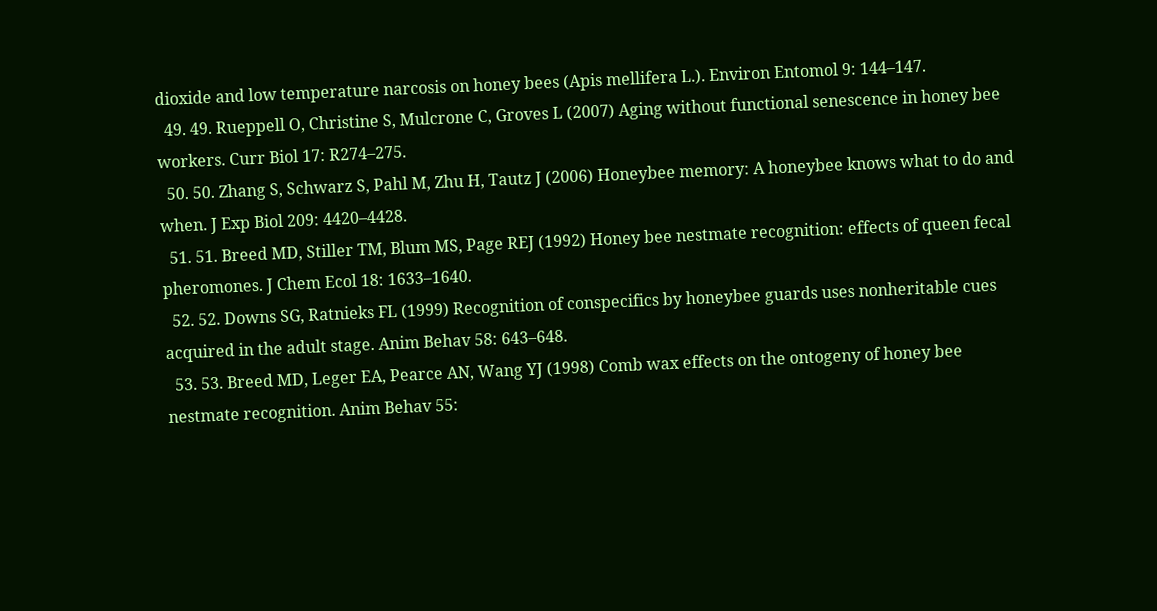dioxide and low temperature narcosis on honey bees (Apis mellifera L.). Environ Entomol 9: 144–147.
  49. 49. Rueppell O, Christine S, Mulcrone C, Groves L (2007) Aging without functional senescence in honey bee workers. Curr Biol 17: R274–275.
  50. 50. Zhang S, Schwarz S, Pahl M, Zhu H, Tautz J (2006) Honeybee memory: A honeybee knows what to do and when. J Exp Biol 209: 4420–4428.
  51. 51. Breed MD, Stiller TM, Blum MS, Page REJ (1992) Honey bee nestmate recognition: effects of queen fecal pheromones. J Chem Ecol 18: 1633–1640.
  52. 52. Downs SG, Ratnieks FL (1999) Recognition of conspecifics by honeybee guards uses nonheritable cues acquired in the adult stage. Anim Behav 58: 643–648.
  53. 53. Breed MD, Leger EA, Pearce AN, Wang YJ (1998) Comb wax effects on the ontogeny of honey bee nestmate recognition. Anim Behav 55: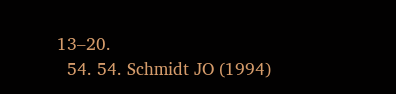13–20.
  54. 54. Schmidt JO (1994)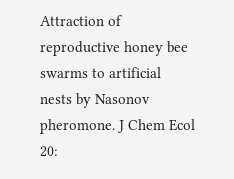Attraction of reproductive honey bee swarms to artificial nests by Nasonov pheromone. J Chem Ecol 20: